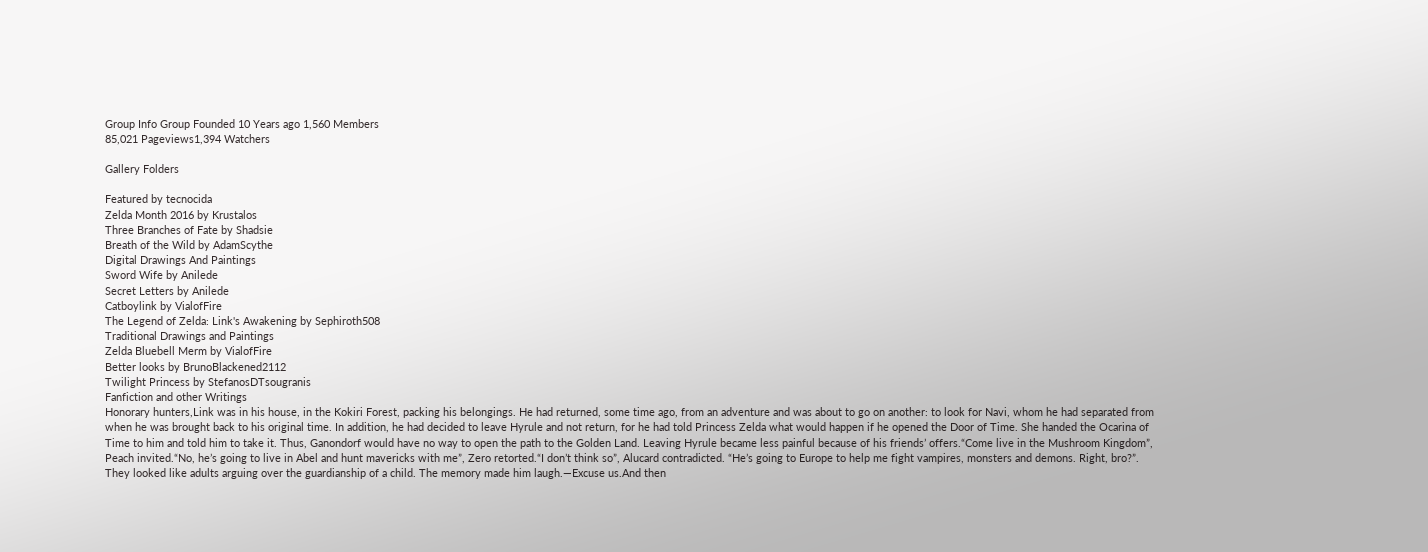Group Info Group Founded 10 Years ago 1,560 Members
85,021 Pageviews1,394 Watchers

Gallery Folders

Featured by tecnocida
Zelda Month 2016 by Krustalos
Three Branches of Fate by Shadsie
Breath of the Wild by AdamScythe
Digital Drawings And Paintings
Sword Wife by Anilede
Secret Letters by Anilede
Catboylink by VialofFire
The Legend of Zelda: Link's Awakening by Sephiroth508
Traditional Drawings and Paintings
Zelda Bluebell Merm by VialofFire
Better looks by BrunoBlackened2112
Twilight Princess by StefanosDTsougranis
Fanfiction and other Writings
Honorary hunters,Link was in his house, in the Kokiri Forest, packing his belongings. He had returned, some time ago, from an adventure and was about to go on another: to look for Navi, whom he had separated from when he was brought back to his original time. In addition, he had decided to leave Hyrule and not return, for he had told Princess Zelda what would happen if he opened the Door of Time. She handed the Ocarina of Time to him and told him to take it. Thus, Ganondorf would have no way to open the path to the Golden Land. Leaving Hyrule became less painful because of his friends’ offers.“Come live in the Mushroom Kingdom”, Peach invited.“No, he’s going to live in Abel and hunt mavericks with me”, Zero retorted.“I don’t think so”, Alucard contradicted. “He’s going to Europe to help me fight vampires, monsters and demons. Right, bro?”. They looked like adults arguing over the guardianship of a child. The memory made him laugh.—Excuse us.And then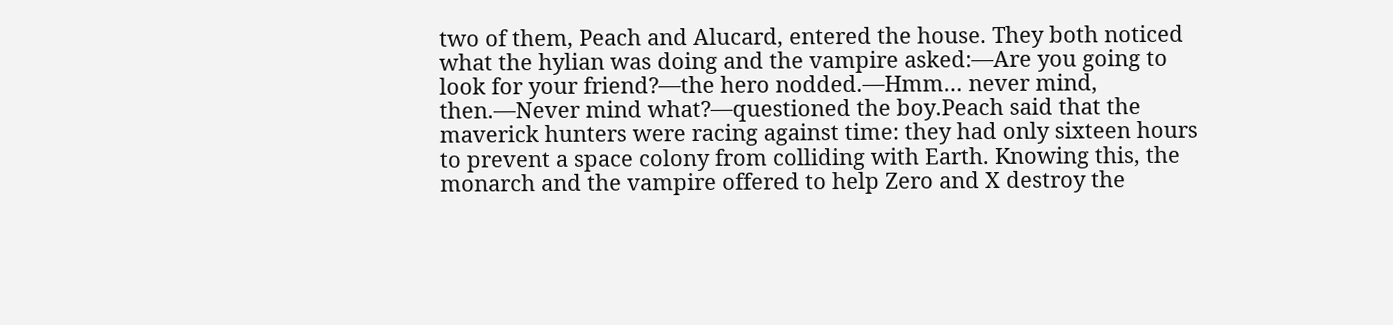two of them, Peach and Alucard, entered the house. They both noticed what the hylian was doing and the vampire asked:—Are you going to look for your friend?—the hero nodded.—Hmm… never mind, then.—Never mind what?—questioned the boy.Peach said that the maverick hunters were racing against time: they had only sixteen hours to prevent a space colony from colliding with Earth. Knowing this, the monarch and the vampire offered to help Zero and X destroy the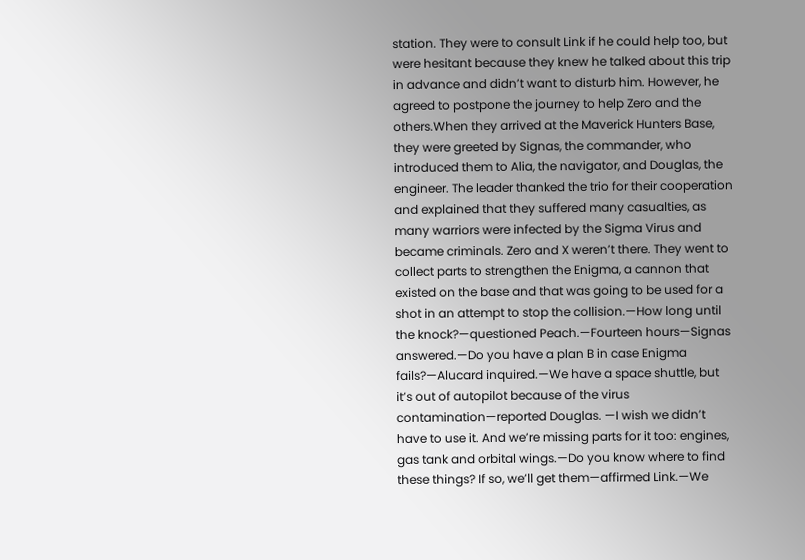station. They were to consult Link if he could help too, but were hesitant because they knew he talked about this trip in advance and didn’t want to disturb him. However, he agreed to postpone the journey to help Zero and the others.When they arrived at the Maverick Hunters Base, they were greeted by Signas, the commander, who introduced them to Alia, the navigator, and Douglas, the engineer. The leader thanked the trio for their cooperation and explained that they suffered many casualties, as many warriors were infected by the Sigma Virus and became criminals. Zero and X weren’t there. They went to collect parts to strengthen the Enigma, a cannon that existed on the base and that was going to be used for a shot in an attempt to stop the collision.—How long until the knock?—questioned Peach.—Fourteen hours—Signas answered.—Do you have a plan B in case Enigma fails?—Alucard inquired.—We have a space shuttle, but it’s out of autopilot because of the virus contamination—reported Douglas. —I wish we didn’t have to use it. And we’re missing parts for it too: engines, gas tank and orbital wings.—Do you know where to find these things? If so, we’ll get them—affirmed Link.—We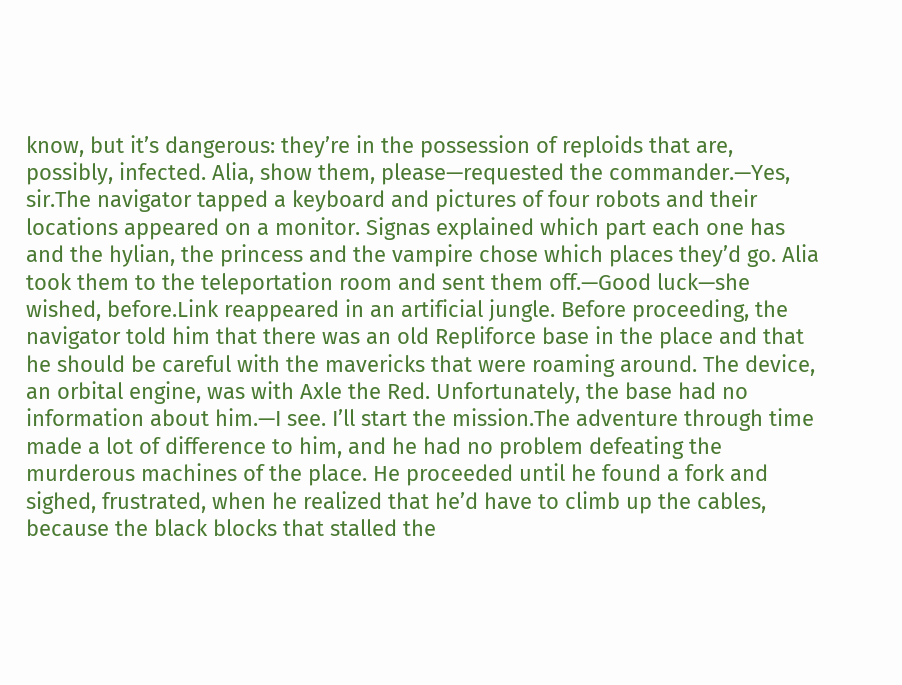know, but it’s dangerous: they’re in the possession of reploids that are, possibly, infected. Alia, show them, please—requested the commander.—Yes, sir.The navigator tapped a keyboard and pictures of four robots and their locations appeared on a monitor. Signas explained which part each one has and the hylian, the princess and the vampire chose which places they’d go. Alia took them to the teleportation room and sent them off.—Good luck—she wished, before.Link reappeared in an artificial jungle. Before proceeding, the navigator told him that there was an old Repliforce base in the place and that he should be careful with the mavericks that were roaming around. The device, an orbital engine, was with Axle the Red. Unfortunately, the base had no information about him.—I see. I’ll start the mission.The adventure through time made a lot of difference to him, and he had no problem defeating the murderous machines of the place. He proceeded until he found a fork and sighed, frustrated, when he realized that he’d have to climb up the cables, because the black blocks that stalled the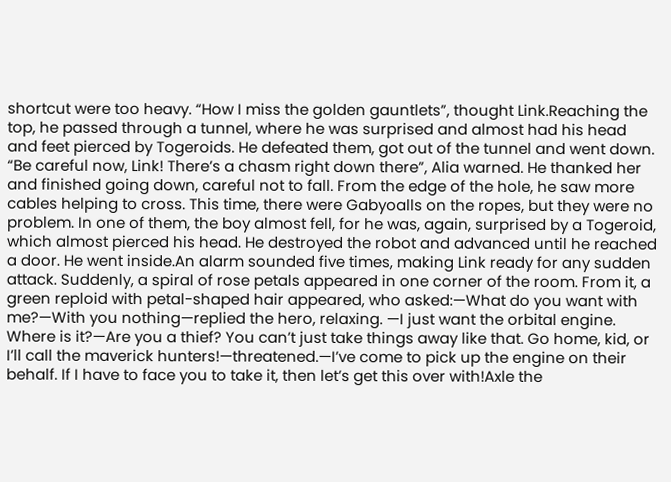shortcut were too heavy. “How I miss the golden gauntlets”, thought Link.Reaching the top, he passed through a tunnel, where he was surprised and almost had his head and feet pierced by Togeroids. He defeated them, got out of the tunnel and went down. “Be careful now, Link! There’s a chasm right down there”, Alia warned. He thanked her and finished going down, careful not to fall. From the edge of the hole, he saw more cables helping to cross. This time, there were Gabyoalls on the ropes, but they were no problem. In one of them, the boy almost fell, for he was, again, surprised by a Togeroid, which almost pierced his head. He destroyed the robot and advanced until he reached a door. He went inside.An alarm sounded five times, making Link ready for any sudden attack. Suddenly, a spiral of rose petals appeared in one corner of the room. From it, a green reploid with petal-shaped hair appeared, who asked:—What do you want with me?—With you nothing—replied the hero, relaxing. —I just want the orbital engine. Where is it?—Are you a thief? You can’t just take things away like that. Go home, kid, or I’ll call the maverick hunters!—threatened.—I’ve come to pick up the engine on their behalf. If I have to face you to take it, then let’s get this over with!Axle the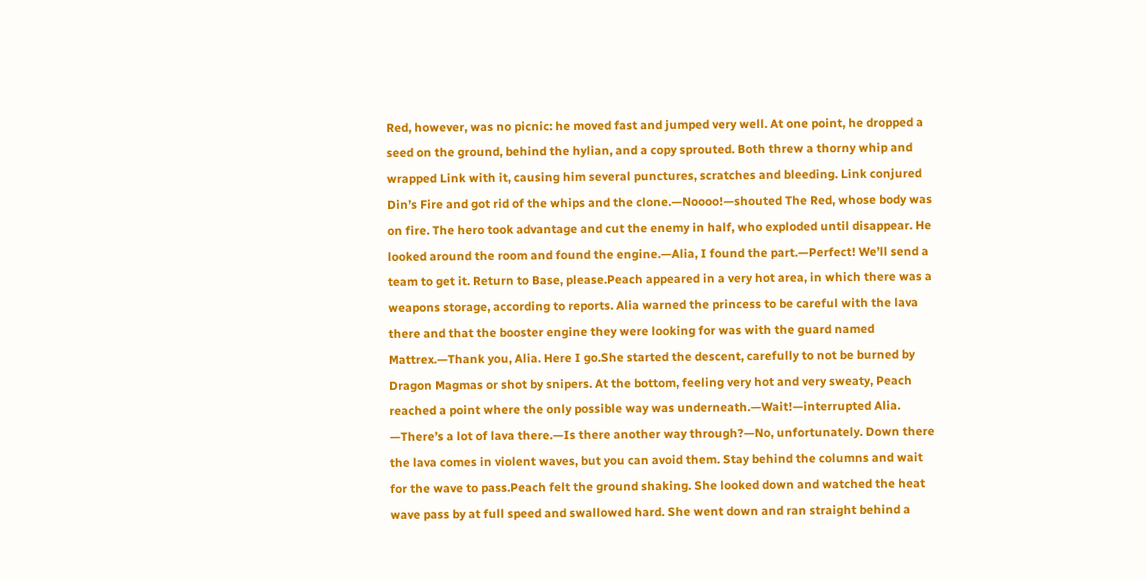Red, however, was no picnic: he moved fast and jumped very well. At one point, he dropped a seed on the ground, behind the hylian, and a copy sprouted. Both threw a thorny whip and wrapped Link with it, causing him several punctures, scratches and bleeding. Link conjured Din’s Fire and got rid of the whips and the clone.—Noooo!—shouted The Red, whose body was on fire. The hero took advantage and cut the enemy in half, who exploded until disappear. He looked around the room and found the engine.—Alia, I found the part.—Perfect! We’ll send a team to get it. Return to Base, please.Peach appeared in a very hot area, in which there was a weapons storage, according to reports. Alia warned the princess to be careful with the lava there and that the booster engine they were looking for was with the guard named Mattrex.—Thank you, Alia. Here I go.She started the descent, carefully to not be burned by Dragon Magmas or shot by snipers. At the bottom, feeling very hot and very sweaty, Peach reached a point where the only possible way was underneath.—Wait!—interrupted Alia. —There’s a lot of lava there.—Is there another way through?—No, unfortunately. Down there the lava comes in violent waves, but you can avoid them. Stay behind the columns and wait for the wave to pass.Peach felt the ground shaking. She looked down and watched the heat wave pass by at full speed and swallowed hard. She went down and ran straight behind a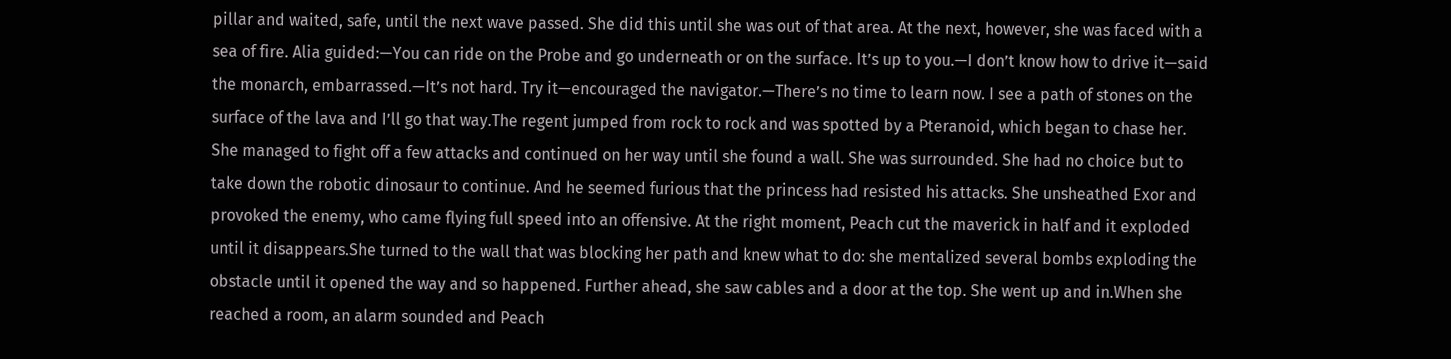pillar and waited, safe, until the next wave passed. She did this until she was out of that area. At the next, however, she was faced with a sea of fire. Alia guided:—You can ride on the Probe and go underneath or on the surface. It’s up to you.—I don’t know how to drive it—said the monarch, embarrassed.—It’s not hard. Try it—encouraged the navigator.—There’s no time to learn now. I see a path of stones on the surface of the lava and I’ll go that way.The regent jumped from rock to rock and was spotted by a Pteranoid, which began to chase her. She managed to fight off a few attacks and continued on her way until she found a wall. She was surrounded. She had no choice but to take down the robotic dinosaur to continue. And he seemed furious that the princess had resisted his attacks. She unsheathed Exor and provoked the enemy, who came flying full speed into an offensive. At the right moment, Peach cut the maverick in half and it exploded until it disappears.She turned to the wall that was blocking her path and knew what to do: she mentalized several bombs exploding the obstacle until it opened the way and so happened. Further ahead, she saw cables and a door at the top. She went up and in.When she reached a room, an alarm sounded and Peach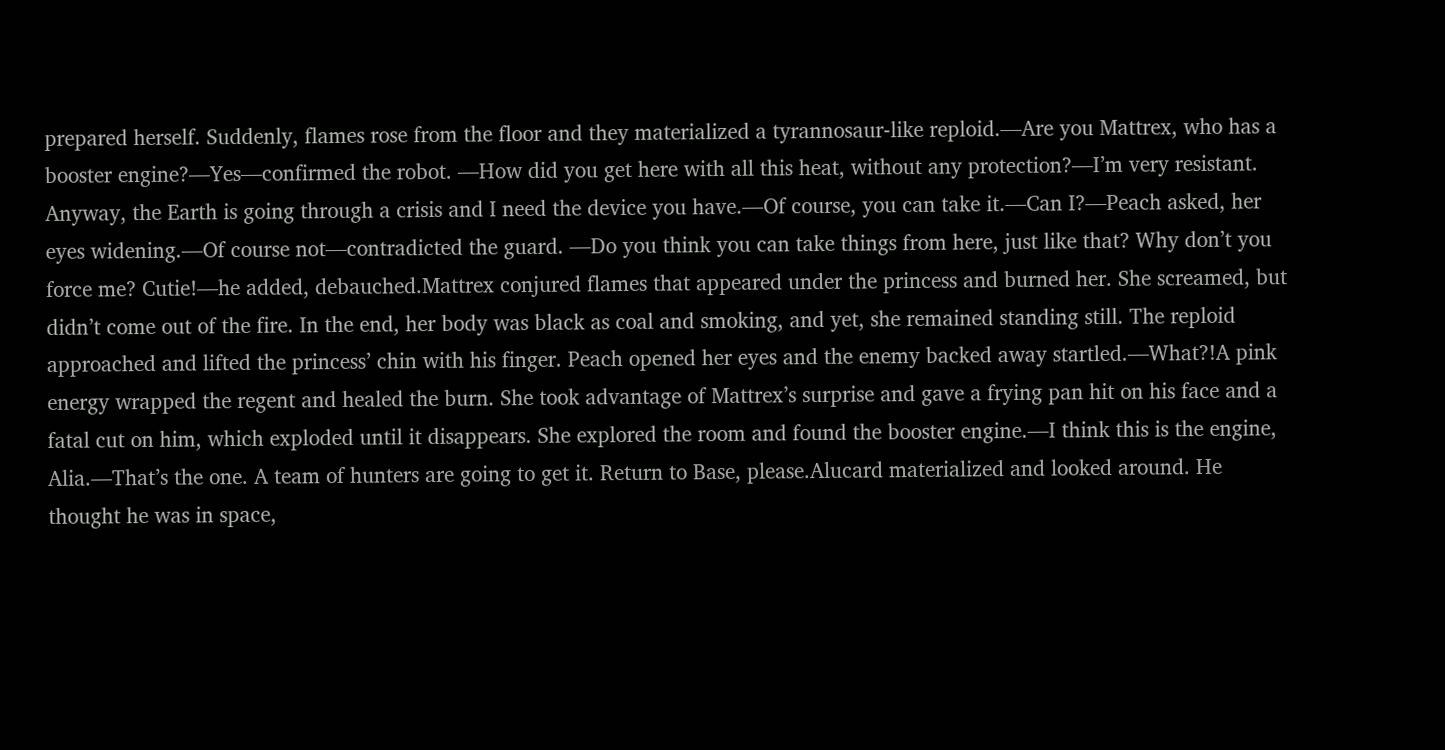prepared herself. Suddenly, flames rose from the floor and they materialized a tyrannosaur-like reploid.—Are you Mattrex, who has a booster engine?—Yes—confirmed the robot. —How did you get here with all this heat, without any protection?—I’m very resistant. Anyway, the Earth is going through a crisis and I need the device you have.—Of course, you can take it.—Can I?—Peach asked, her eyes widening.—Of course not—contradicted the guard. —Do you think you can take things from here, just like that? Why don’t you force me? Cutie!—he added, debauched.Mattrex conjured flames that appeared under the princess and burned her. She screamed, but didn’t come out of the fire. In the end, her body was black as coal and smoking, and yet, she remained standing still. The reploid approached and lifted the princess’ chin with his finger. Peach opened her eyes and the enemy backed away startled.—What?!A pink energy wrapped the regent and healed the burn. She took advantage of Mattrex’s surprise and gave a frying pan hit on his face and a fatal cut on him, which exploded until it disappears. She explored the room and found the booster engine.—I think this is the engine, Alia.—That’s the one. A team of hunters are going to get it. Return to Base, please.Alucard materialized and looked around. He thought he was in space,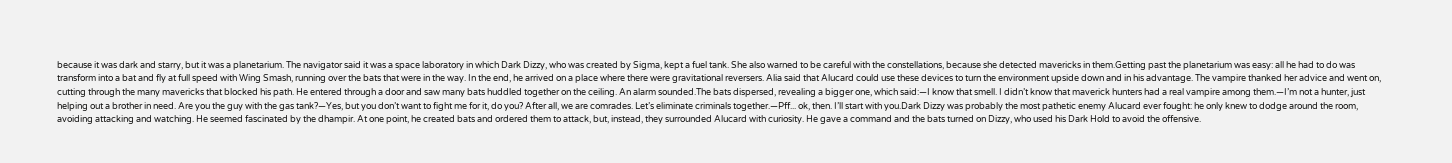because it was dark and starry, but it was a planetarium. The navigator said it was a space laboratory in which Dark Dizzy, who was created by Sigma, kept a fuel tank. She also warned to be careful with the constellations, because she detected mavericks in them.Getting past the planetarium was easy: all he had to do was transform into a bat and fly at full speed with Wing Smash, running over the bats that were in the way. In the end, he arrived on a place where there were gravitational reversers. Alia said that Alucard could use these devices to turn the environment upside down and in his advantage. The vampire thanked her advice and went on, cutting through the many mavericks that blocked his path. He entered through a door and saw many bats huddled together on the ceiling. An alarm sounded.The bats dispersed, revealing a bigger one, which said:—I know that smell. I didn’t know that maverick hunters had a real vampire among them.—I’m not a hunter, just helping out a brother in need. Are you the guy with the gas tank?—Yes, but you don’t want to fight me for it, do you? After all, we are comrades. Let’s eliminate criminals together.—Pff... ok, then. I’ll start with you.Dark Dizzy was probably the most pathetic enemy Alucard ever fought: he only knew to dodge around the room, avoiding attacking and watching. He seemed fascinated by the dhampir. At one point, he created bats and ordered them to attack, but, instead, they surrounded Alucard with curiosity. He gave a command and the bats turned on Dizzy, who used his Dark Hold to avoid the offensive.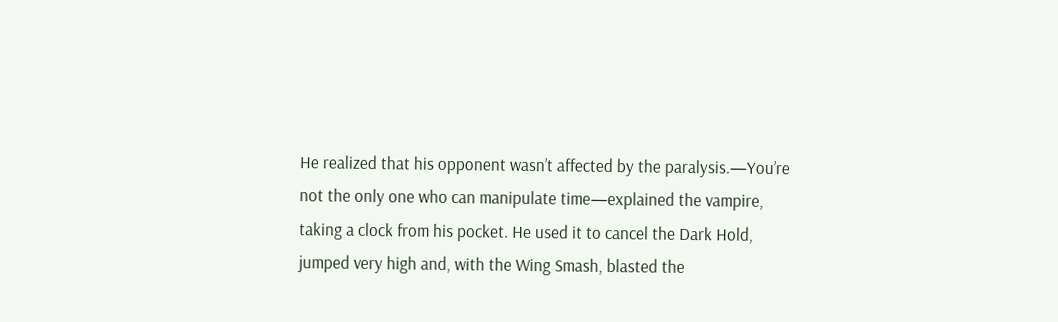He realized that his opponent wasn’t affected by the paralysis.—You’re not the only one who can manipulate time—explained the vampire, taking a clock from his pocket. He used it to cancel the Dark Hold, jumped very high and, with the Wing Smash, blasted the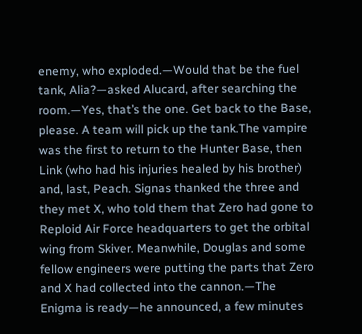enemy, who exploded.—Would that be the fuel tank, Alia?—asked Alucard, after searching the room.—Yes, that’s the one. Get back to the Base, please. A team will pick up the tank.The vampire was the first to return to the Hunter Base, then Link (who had his injuries healed by his brother) and, last, Peach. Signas thanked the three and they met X, who told them that Zero had gone to Reploid Air Force headquarters to get the orbital wing from Skiver. Meanwhile, Douglas and some fellow engineers were putting the parts that Zero and X had collected into the cannon.—The Enigma is ready—he announced, a few minutes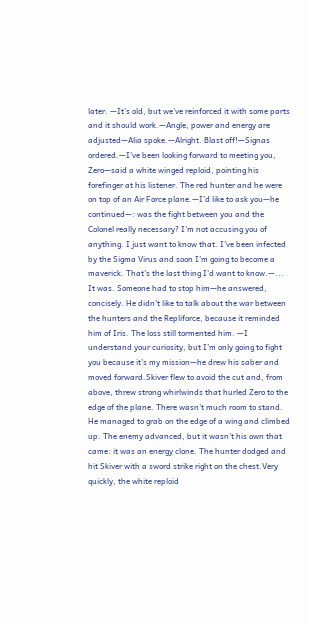later. —It’s old, but we’ve reinforced it with some parts and it should work.—Angle, power and energy are adjusted—Alia spoke.—Alright. Blast off!—Signas ordered.—I’ve been looking forward to meeting you, Zero—said a white winged reploid, pointing his forefinger at his listener. The red hunter and he were on top of an Air Force plane.—I’d like to ask you—he continued—: was the fight between you and the Colonel really necessary? I'm not accusing you of anything. I just want to know that. I’ve been infected by the Sigma Virus and soon I’m going to become a maverick. That’s the last thing I’d want to know.—... It was. Someone had to stop him—he answered, concisely. He didn’t like to talk about the war between the hunters and the Repliforce, because it reminded him of Iris. The loss still tormented him. —I understand your curiosity, but I’m only going to fight you because it’s my mission—he drew his saber and moved forward.Skiver flew to avoid the cut and, from above, threw strong whirlwinds that hurled Zero to the edge of the plane. There wasn’t much room to stand. He managed to grab on the edge of a wing and climbed up. The enemy advanced, but it wasn’t his own that came: it was an energy clone. The hunter dodged and hit Skiver with a sword strike right on the chest.Very quickly, the white reploid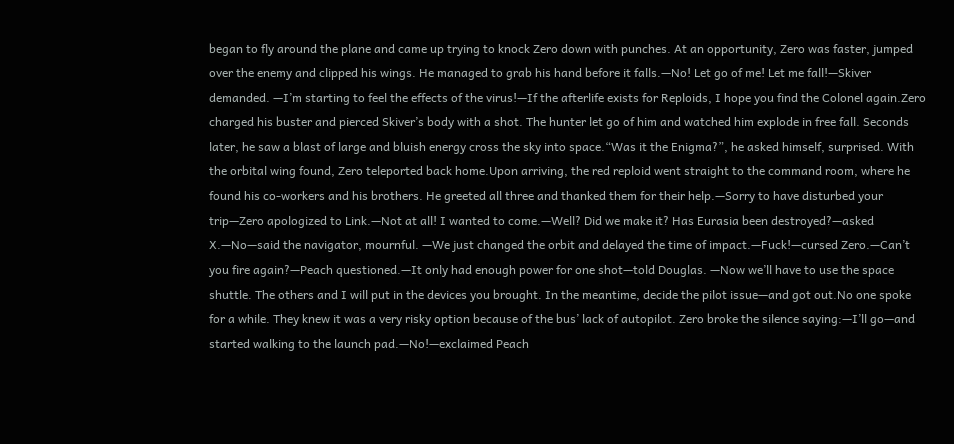began to fly around the plane and came up trying to knock Zero down with punches. At an opportunity, Zero was faster, jumped over the enemy and clipped his wings. He managed to grab his hand before it falls.—No! Let go of me! Let me fall!—Skiver demanded. —I’m starting to feel the effects of the virus!—If the afterlife exists for Reploids, I hope you find the Colonel again.Zero charged his buster and pierced Skiver’s body with a shot. The hunter let go of him and watched him explode in free fall. Seconds later, he saw a blast of large and bluish energy cross the sky into space.“Was it the Enigma?”, he asked himself, surprised. With the orbital wing found, Zero teleported back home.Upon arriving, the red reploid went straight to the command room, where he found his co-workers and his brothers. He greeted all three and thanked them for their help.—Sorry to have disturbed your trip—Zero apologized to Link.—Not at all! I wanted to come.—Well? Did we make it? Has Eurasia been destroyed?—asked X.—No—said the navigator, mournful. —We just changed the orbit and delayed the time of impact.—Fuck!—cursed Zero.—Can’t you fire again?—Peach questioned.—It only had enough power for one shot—told Douglas. —Now we’ll have to use the space shuttle. The others and I will put in the devices you brought. In the meantime, decide the pilot issue—and got out.No one spoke for a while. They knew it was a very risky option because of the bus’ lack of autopilot. Zero broke the silence saying:—I’ll go—and started walking to the launch pad.—No!—exclaimed Peach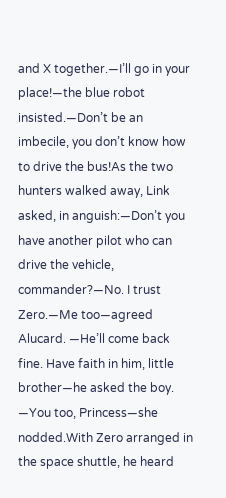and X together.—I’ll go in your place!—the blue robot insisted.—Don’t be an imbecile, you don’t know how to drive the bus!As the two hunters walked away, Link asked, in anguish:—Don’t you have another pilot who can drive the vehicle, commander?—No. I trust Zero.—Me too—agreed Alucard. —He’ll come back fine. Have faith in him, little brother—he asked the boy. —You too, Princess—she nodded.With Zero arranged in the space shuttle, he heard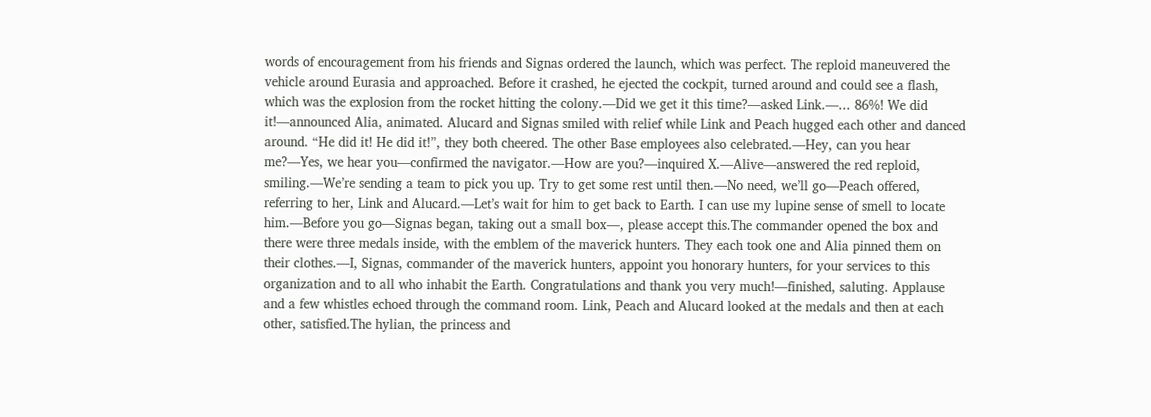words of encouragement from his friends and Signas ordered the launch, which was perfect. The reploid maneuvered the vehicle around Eurasia and approached. Before it crashed, he ejected the cockpit, turned around and could see a flash, which was the explosion from the rocket hitting the colony.—Did we get it this time?—asked Link.—... 86%! We did it!—announced Alia, animated. Alucard and Signas smiled with relief while Link and Peach hugged each other and danced around. “He did it! He did it!”, they both cheered. The other Base employees also celebrated.—Hey, can you hear me?—Yes, we hear you—confirmed the navigator.—How are you?—inquired X.—Alive—answered the red reploid, smiling.—We’re sending a team to pick you up. Try to get some rest until then.—No need, we’ll go—Peach offered, referring to her, Link and Alucard.—Let’s wait for him to get back to Earth. I can use my lupine sense of smell to locate him.—Before you go—Signas began, taking out a small box—, please accept this.The commander opened the box and there were three medals inside, with the emblem of the maverick hunters. They each took one and Alia pinned them on their clothes.—I, Signas, commander of the maverick hunters, appoint you honorary hunters, for your services to this organization and to all who inhabit the Earth. Congratulations and thank you very much!—finished, saluting. Applause and a few whistles echoed through the command room. Link, Peach and Alucard looked at the medals and then at each other, satisfied.The hylian, the princess and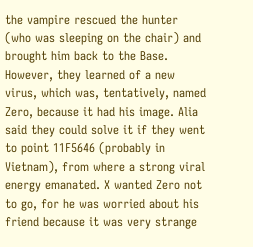the vampire rescued the hunter (who was sleeping on the chair) and brought him back to the Base. However, they learned of a new virus, which was, tentatively, named Zero, because it had his image. Alia said they could solve it if they went to point 11F5646 (probably in Vietnam), from where a strong viral energy emanated. X wanted Zero not to go, for he was worried about his friend because it was very strange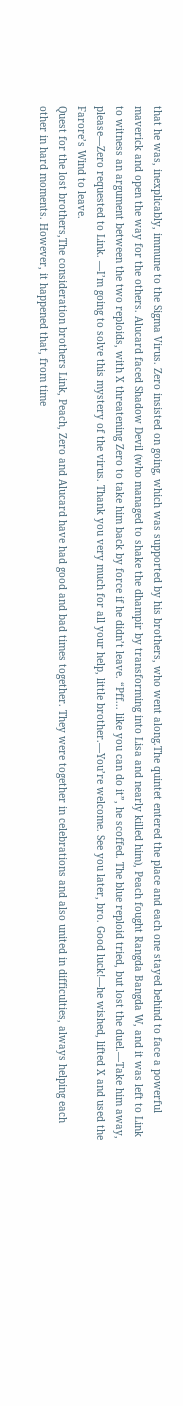that he was, inexplicably, immune to the Sigma Virus. Zero insisted on going, which was supported by his brothers, who went along.The quintet entered the place and each one stayed behind to face a powerful maverick and open the way for the others. Alucard faced Shadow Devil (who managed to shake the dhampir by transforming into Lisa and nearly killed him), Peach fought Rangda Bangda W, and it was left to Link to witness an argument between the two reploids, with X threatening Zero to take him back by force if he didn’t leave. “Pff... like you can do it”, he scoffed. The blue reploid tried, but lost the duel.—Take him away, please—Zero requested to Link. —I’m going to solve this mystery of the virus. Thank you very much for all your help, little brother.—You’re welcome. See you later, bro. Good luck!—he wished, lifted X and used the Farore’s Wind to leave.
Quest for the lost brothers,The consideration brothers Link, Peach, Zero and Alucard have had good and bad times together. They were together in celebrations and also united in difficulties, always helping each other in hard moments. However, it happened that, from time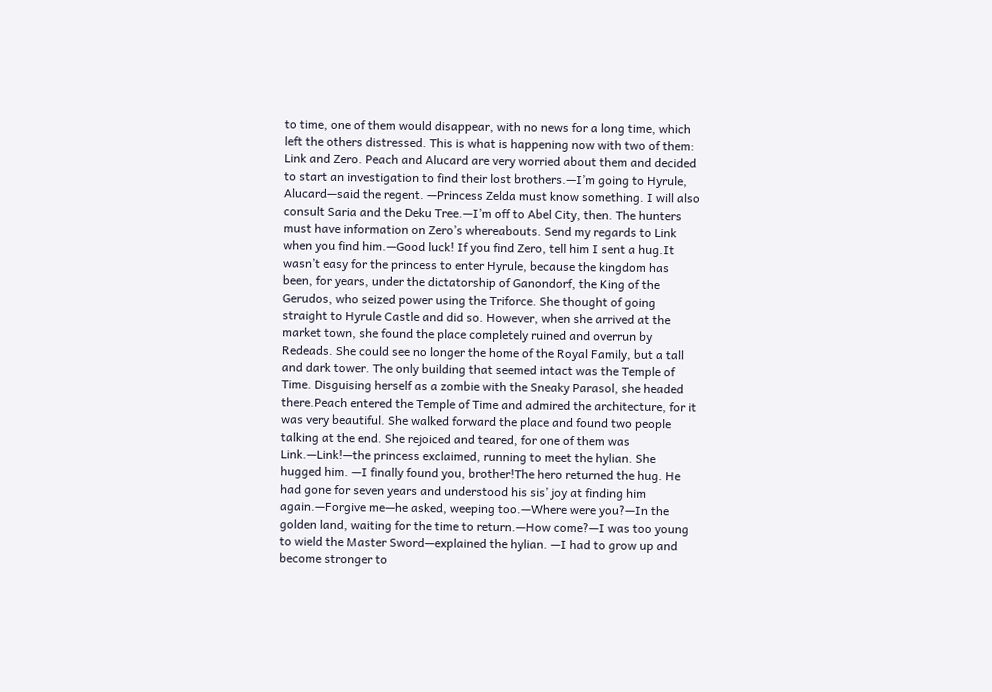to time, one of them would disappear, with no news for a long time, which left the others distressed. This is what is happening now with two of them: Link and Zero. Peach and Alucard are very worried about them and decided to start an investigation to find their lost brothers.—I’m going to Hyrule, Alucard—said the regent. —Princess Zelda must know something. I will also consult Saria and the Deku Tree.—I’m off to Abel City, then. The hunters must have information on Zero’s whereabouts. Send my regards to Link when you find him.—Good luck! If you find Zero, tell him I sent a hug.It wasn’t easy for the princess to enter Hyrule, because the kingdom has been, for years, under the dictatorship of Ganondorf, the King of the Gerudos, who seized power using the Triforce. She thought of going straight to Hyrule Castle and did so. However, when she arrived at the market town, she found the place completely ruined and overrun by Redeads. She could see no longer the home of the Royal Family, but a tall and dark tower. The only building that seemed intact was the Temple of Time. Disguising herself as a zombie with the Sneaky Parasol, she headed there.Peach entered the Temple of Time and admired the architecture, for it was very beautiful. She walked forward the place and found two people talking at the end. She rejoiced and teared, for one of them was Link.—Link!—the princess exclaimed, running to meet the hylian. She hugged him. —I finally found you, brother!The hero returned the hug. He had gone for seven years and understood his sis’ joy at finding him again.—Forgive me—he asked, weeping too.—Where were you?—In the golden land, waiting for the time to return.—How come?—I was too young to wield the Master Sword—explained the hylian. —I had to grow up and become stronger to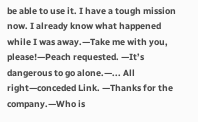be able to use it. I have a tough mission now. I already know what happened while I was away.—Take me with you, please!—Peach requested. —It’s dangerous to go alone.—... All right—conceded Link. —Thanks for the company.—Who is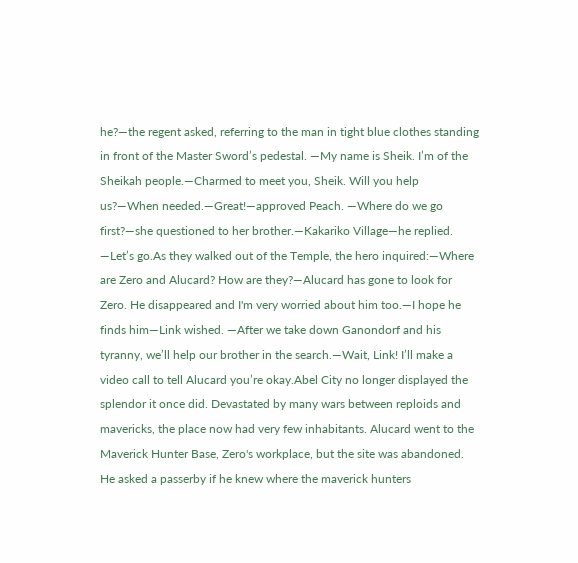he?—the regent asked, referring to the man in tight blue clothes standing in front of the Master Sword’s pedestal. —My name is Sheik. I’m of the Sheikah people.—Charmed to meet you, Sheik. Will you help us?—When needed.—Great!—approved Peach. —Where do we go first?—she questioned to her brother.—Kakariko Village—he replied. —Let’s go.As they walked out of the Temple, the hero inquired:—Where are Zero and Alucard? How are they?—Alucard has gone to look for Zero. He disappeared and I'm very worried about him too.—I hope he finds him—Link wished. —After we take down Ganondorf and his tyranny, we’ll help our brother in the search.—Wait, Link! I’ll make a video call to tell Alucard you’re okay.Abel City no longer displayed the splendor it once did. Devastated by many wars between reploids and mavericks, the place now had very few inhabitants. Alucard went to the Maverick Hunter Base, Zero's workplace, but the site was abandoned. He asked a passerby if he knew where the maverick hunters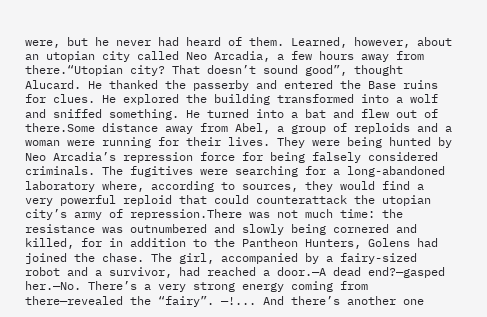were, but he never had heard of them. Learned, however, about an utopian city called Neo Arcadia, a few hours away from there.“Utopian city? That doesn’t sound good”, thought Alucard. He thanked the passerby and entered the Base ruins for clues. He explored the building transformed into a wolf and sniffed something. He turned into a bat and flew out of there.Some distance away from Abel, a group of reploids and a woman were running for their lives. They were being hunted by Neo Arcadia’s repression force for being falsely considered criminals. The fugitives were searching for a long-abandoned laboratory where, according to sources, they would find a very powerful reploid that could counterattack the utopian city’s army of repression.There was not much time: the resistance was outnumbered and slowly being cornered and killed, for in addition to the Pantheon Hunters, Golens had joined the chase. The girl, accompanied by a fairy-sized robot and a survivor, had reached a door.—A dead end?—gasped her.—No. There’s a very strong energy coming from there—revealed the “fairy”. —!... And there’s another one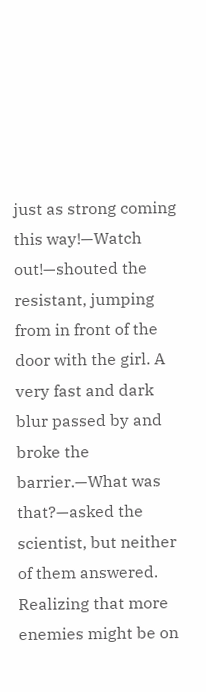just as strong coming this way!—Watch out!—shouted the resistant, jumping from in front of the door with the girl. A very fast and dark blur passed by and broke the barrier.—What was that?—asked the scientist, but neither of them answered. Realizing that more enemies might be on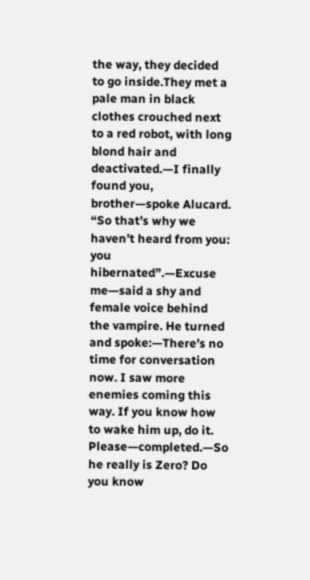the way, they decided to go inside.They met a pale man in black clothes crouched next to a red robot, with long blond hair and deactivated.—I finally found you, brother—spoke Alucard. “So that’s why we haven’t heard from you: you hibernated”.—Excuse me—said a shy and female voice behind the vampire. He turned and spoke:—There’s no time for conversation now. I saw more enemies coming this way. If you know how to wake him up, do it. Please—completed.—So he really is Zero? Do you know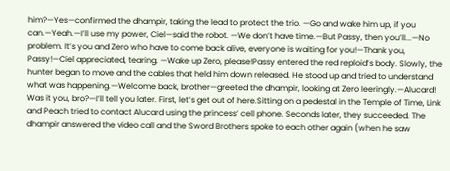him?—Yes—confirmed the dhampir, taking the lead to protect the trio. —Go and wake him up, if you can.—Yeah.—I’ll use my power, Ciel—said the robot. —We don’t have time.—But Passy, then you’ll...—No problem. It’s you and Zero who have to come back alive, everyone is waiting for you!—Thank you, Passy!—Ciel appreciated, tearing. —Wake up Zero, please!Passy entered the red reploid’s body. Slowly, the hunter began to move and the cables that held him down released. He stood up and tried to understand what was happening.—Welcome back, brother—greeted the dhampir, looking at Zero leeringly.—Alucard! Was it you, bro?—I’ll tell you later. First, let’s get out of here.Sitting on a pedestal in the Temple of Time, Link and Peach tried to contact Alucard using the princess’ cell phone. Seconds later, they succeeded. The dhampir answered the video call and the Sword Brothers spoke to each other again (when he saw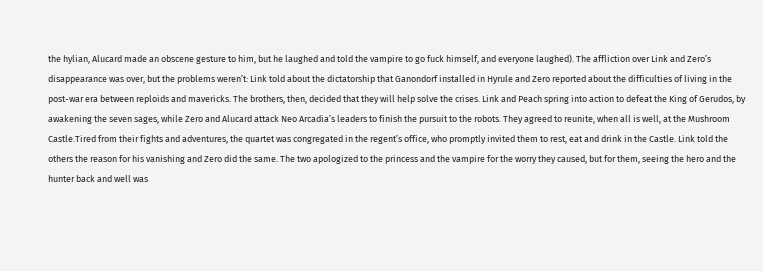the hylian, Alucard made an obscene gesture to him, but he laughed and told the vampire to go fuck himself, and everyone laughed). The affliction over Link and Zero’s disappearance was over, but the problems weren’t: Link told about the dictatorship that Ganondorf installed in Hyrule and Zero reported about the difficulties of living in the post-war era between reploids and mavericks. The brothers, then, decided that they will help solve the crises. Link and Peach spring into action to defeat the King of Gerudos, by awakening the seven sages, while Zero and Alucard attack Neo Arcadia’s leaders to finish the pursuit to the robots. They agreed to reunite, when all is well, at the Mushroom Castle.Tired from their fights and adventures, the quartet was congregated in the regent’s office, who promptly invited them to rest, eat and drink in the Castle. Link told the others the reason for his vanishing and Zero did the same. The two apologized to the princess and the vampire for the worry they caused, but for them, seeing the hero and the hunter back and well was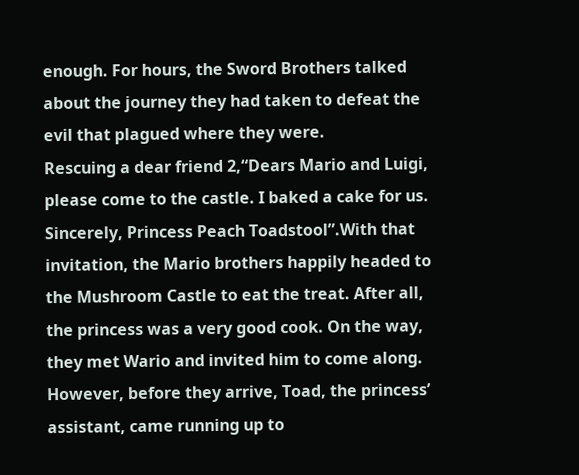enough. For hours, the Sword Brothers talked about the journey they had taken to defeat the evil that plagued where they were.
Rescuing a dear friend 2,“Dears Mario and Luigi, please come to the castle. I baked a cake for us. Sincerely, Princess Peach Toadstool”.With that invitation, the Mario brothers happily headed to the Mushroom Castle to eat the treat. After all, the princess was a very good cook. On the way, they met Wario and invited him to come along. However, before they arrive, Toad, the princess’ assistant, came running up to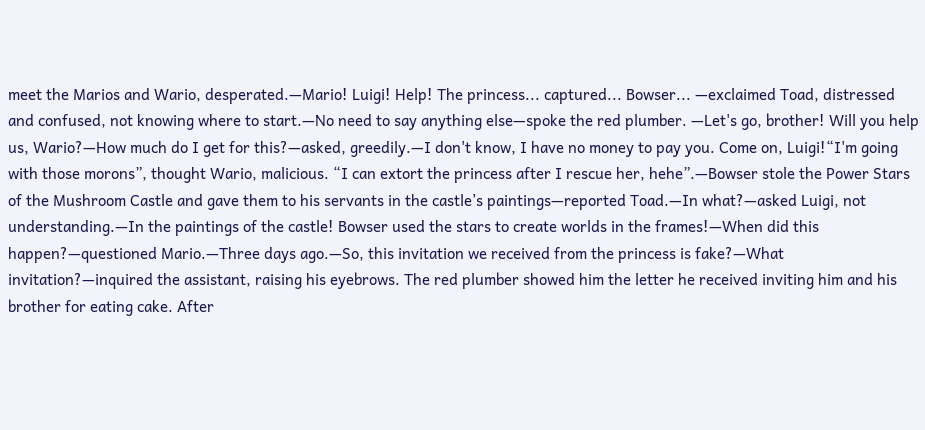meet the Marios and Wario, desperated.—Mario! Luigi! Help! The princess... captured... Bowser... —exclaimed Toad, distressed and confused, not knowing where to start.—No need to say anything else—spoke the red plumber. —Let's go, brother! Will you help us, Wario?—How much do I get for this?—asked, greedily.—I don't know, I have no money to pay you. Come on, Luigi!“I'm going with those morons”, thought Wario, malicious. “I can extort the princess after I rescue her, hehe”.—Bowser stole the Power Stars of the Mushroom Castle and gave them to his servants in the castle’s paintings—reported Toad.—In what?—asked Luigi, not understanding.—In the paintings of the castle! Bowser used the stars to create worlds in the frames!—When did this happen?—questioned Mario.—Three days ago.—So, this invitation we received from the princess is fake?—What invitation?—inquired the assistant, raising his eyebrows. The red plumber showed him the letter he received inviting him and his brother for eating cake. After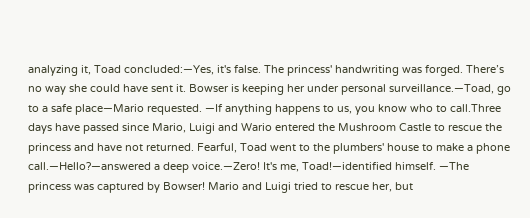analyzing it, Toad concluded:—Yes, it's false. The princess' handwriting was forged. There’s no way she could have sent it. Bowser is keeping her under personal surveillance.—Toad, go to a safe place—Mario requested. —If anything happens to us, you know who to call.Three days have passed since Mario, Luigi and Wario entered the Mushroom Castle to rescue the princess and have not returned. Fearful, Toad went to the plumbers' house to make a phone call.—Hello?—answered a deep voice.—Zero! It's me, Toad!—identified himself. —The princess was captured by Bowser! Mario and Luigi tried to rescue her, but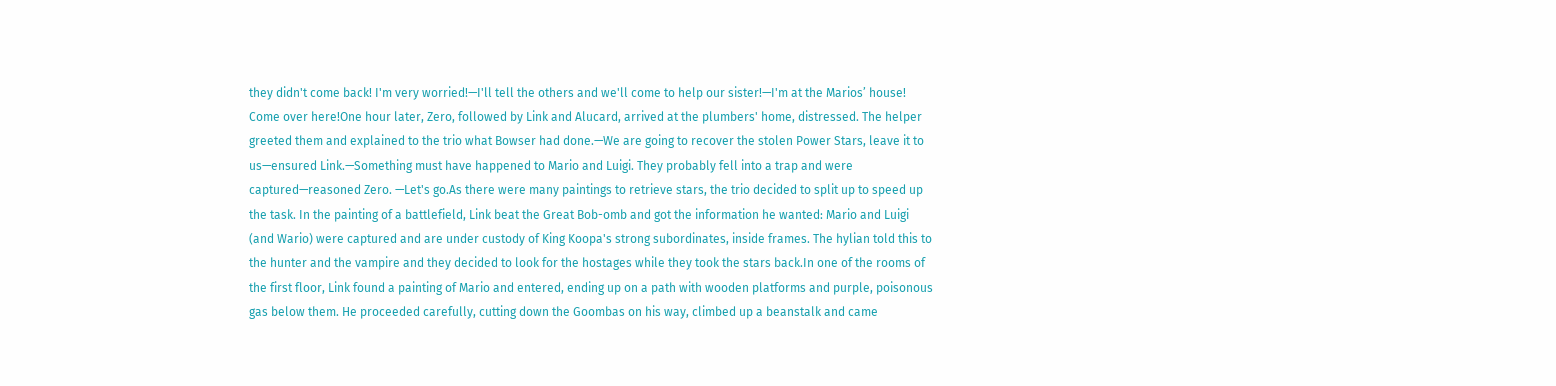they didn't come back! I'm very worried!—I'll tell the others and we'll come to help our sister!—I'm at the Marios’ house! Come over here!One hour later, Zero, followed by Link and Alucard, arrived at the plumbers' home, distressed. The helper greeted them and explained to the trio what Bowser had done.—We are going to recover the stolen Power Stars, leave it to us—ensured Link.—Something must have happened to Mario and Luigi. They probably fell into a trap and were captured—reasoned Zero. —Let's go.As there were many paintings to retrieve stars, the trio decided to split up to speed up the task. In the painting of a battlefield, Link beat the Great Bob-omb and got the information he wanted: Mario and Luigi (and Wario) were captured and are under custody of King Koopa's strong subordinates, inside frames. The hylian told this to the hunter and the vampire and they decided to look for the hostages while they took the stars back.In one of the rooms of the first floor, Link found a painting of Mario and entered, ending up on a path with wooden platforms and purple, poisonous gas below them. He proceeded carefully, cutting down the Goombas on his way, climbed up a beanstalk and came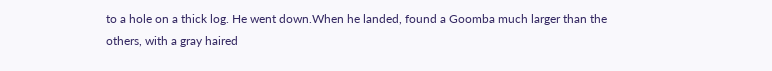to a hole on a thick log. He went down.When he landed, found a Goomba much larger than the others, with a gray haired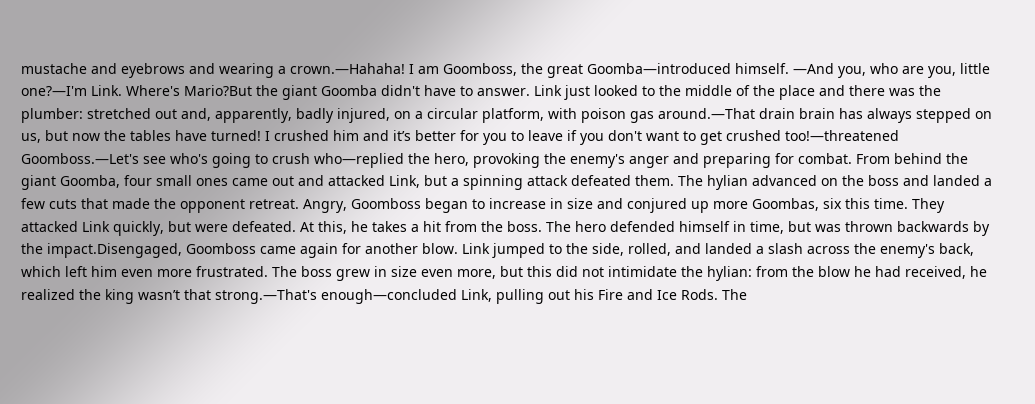mustache and eyebrows and wearing a crown.—Hahaha! I am Goomboss, the great Goomba—introduced himself. —And you, who are you, little one?—I'm Link. Where's Mario?But the giant Goomba didn't have to answer. Link just looked to the middle of the place and there was the plumber: stretched out and, apparently, badly injured, on a circular platform, with poison gas around.—That drain brain has always stepped on us, but now the tables have turned! I crushed him and it’s better for you to leave if you don't want to get crushed too!—threatened Goomboss.—Let's see who's going to crush who—replied the hero, provoking the enemy's anger and preparing for combat. From behind the giant Goomba, four small ones came out and attacked Link, but a spinning attack defeated them. The hylian advanced on the boss and landed a few cuts that made the opponent retreat. Angry, Goomboss began to increase in size and conjured up more Goombas, six this time. They attacked Link quickly, but were defeated. At this, he takes a hit from the boss. The hero defended himself in time, but was thrown backwards by the impact.Disengaged, Goomboss came again for another blow. Link jumped to the side, rolled, and landed a slash across the enemy's back, which left him even more frustrated. The boss grew in size even more, but this did not intimidate the hylian: from the blow he had received, he realized the king wasn’t that strong.—That's enough—concluded Link, pulling out his Fire and Ice Rods. The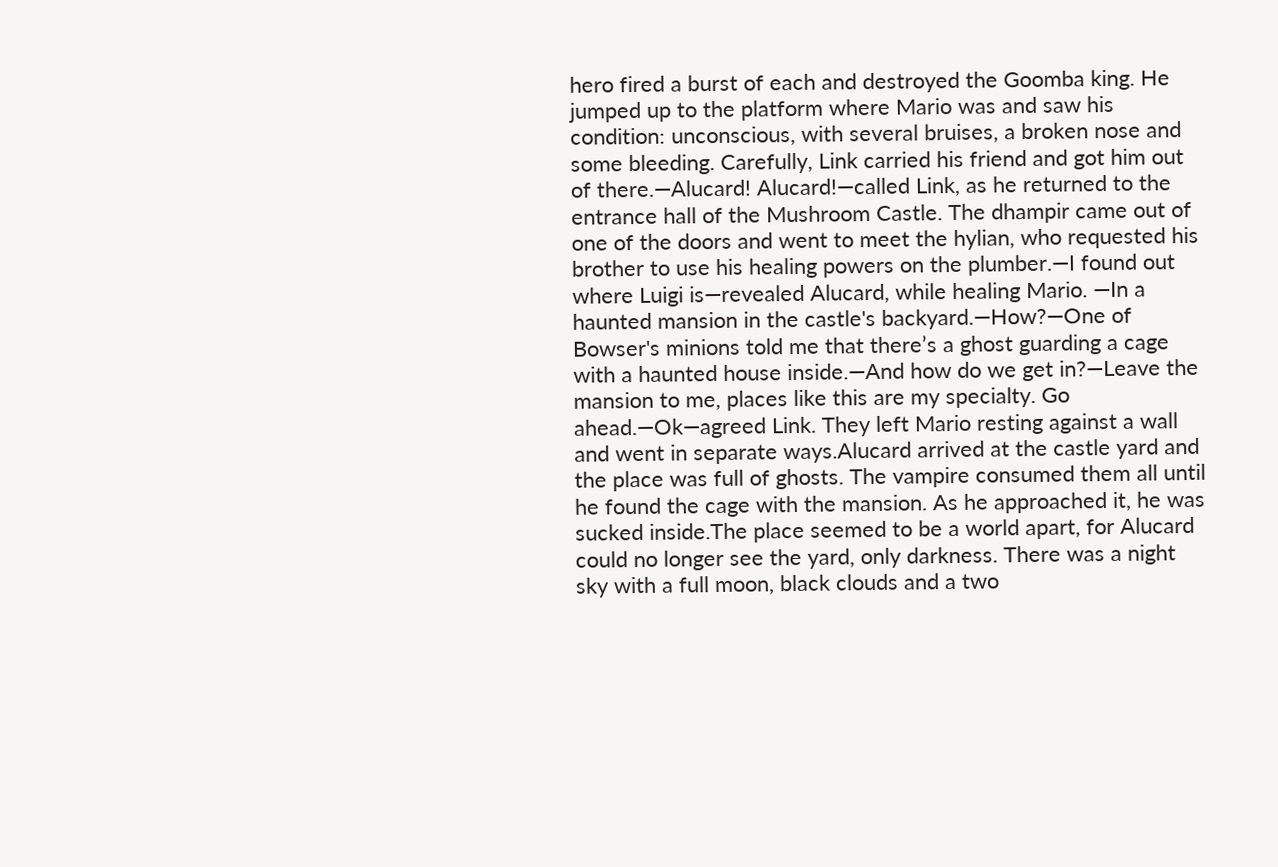hero fired a burst of each and destroyed the Goomba king. He jumped up to the platform where Mario was and saw his condition: unconscious, with several bruises, a broken nose and some bleeding. Carefully, Link carried his friend and got him out of there.—Alucard! Alucard!—called Link, as he returned to the entrance hall of the Mushroom Castle. The dhampir came out of one of the doors and went to meet the hylian, who requested his brother to use his healing powers on the plumber.—I found out where Luigi is—revealed Alucard, while healing Mario. —In a haunted mansion in the castle's backyard.—How?—One of Bowser's minions told me that there’s a ghost guarding a cage with a haunted house inside.—And how do we get in?—Leave the mansion to me, places like this are my specialty. Go ahead.—Ok—agreed Link. They left Mario resting against a wall and went in separate ways.Alucard arrived at the castle yard and the place was full of ghosts. The vampire consumed them all until he found the cage with the mansion. As he approached it, he was sucked inside.The place seemed to be a world apart, for Alucard could no longer see the yard, only darkness. There was a night sky with a full moon, black clouds and a two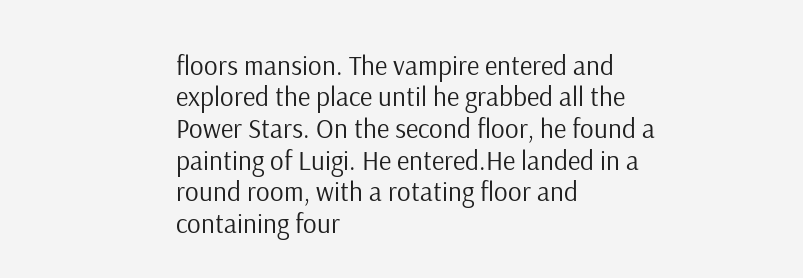floors mansion. The vampire entered and explored the place until he grabbed all the Power Stars. On the second floor, he found a painting of Luigi. He entered.He landed in a round room, with a rotating floor and containing four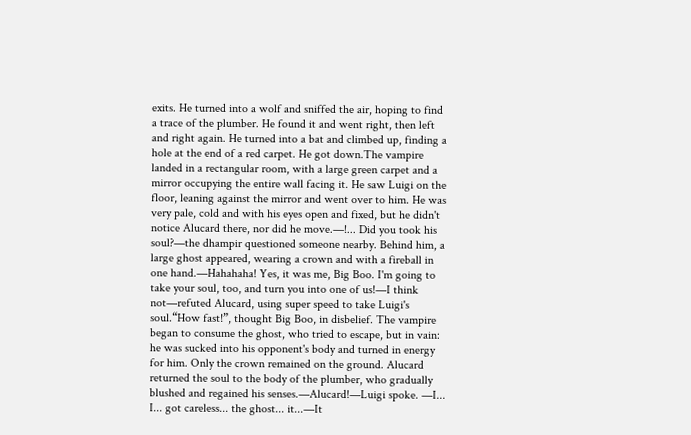exits. He turned into a wolf and sniffed the air, hoping to find a trace of the plumber. He found it and went right, then left and right again. He turned into a bat and climbed up, finding a hole at the end of a red carpet. He got down.The vampire landed in a rectangular room, with a large green carpet and a mirror occupying the entire wall facing it. He saw Luigi on the floor, leaning against the mirror and went over to him. He was very pale, cold and with his eyes open and fixed, but he didn't notice Alucard there, nor did he move.—!... Did you took his soul?—the dhampir questioned someone nearby. Behind him, a large ghost appeared, wearing a crown and with a fireball in one hand.—Hahahaha! Yes, it was me, Big Boo. I'm going to take your soul, too, and turn you into one of us!—I think not—refuted Alucard, using super speed to take Luigi's soul.“How fast!”, thought Big Boo, in disbelief. The vampire began to consume the ghost, who tried to escape, but in vain: he was sucked into his opponent's body and turned in energy for him. Only the crown remained on the ground. Alucard returned the soul to the body of the plumber, who gradually blushed and regained his senses.—Alucard!—Luigi spoke. —I... I... got careless... the ghost... it...—It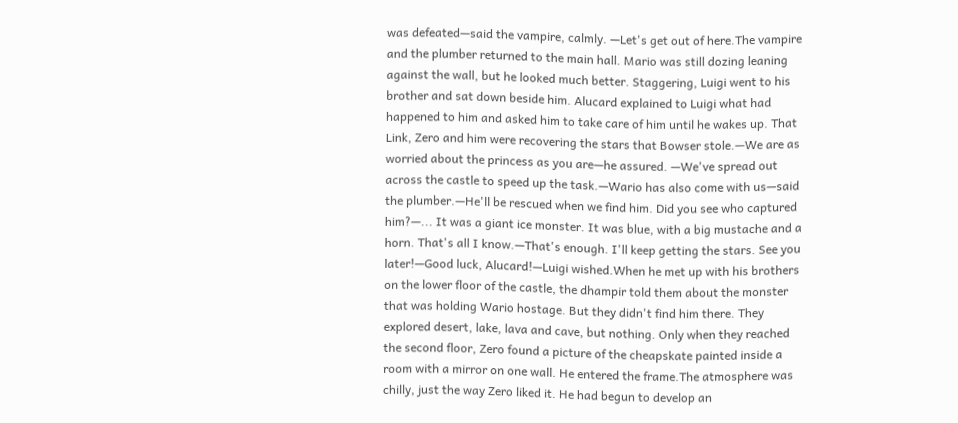was defeated—said the vampire, calmly. —Let's get out of here.The vampire and the plumber returned to the main hall. Mario was still dozing leaning against the wall, but he looked much better. Staggering, Luigi went to his brother and sat down beside him. Alucard explained to Luigi what had happened to him and asked him to take care of him until he wakes up. That Link, Zero and him were recovering the stars that Bowser stole.—We are as worried about the princess as you are—he assured. —We've spread out across the castle to speed up the task.—Wario has also come with us—said the plumber.—He'll be rescued when we find him. Did you see who captured him?—... It was a giant ice monster. It was blue, with a big mustache and a horn. That's all I know.—That's enough. I'll keep getting the stars. See you later!—Good luck, Alucard!—Luigi wished.When he met up with his brothers on the lower floor of the castle, the dhampir told them about the monster that was holding Wario hostage. But they didn't find him there. They explored desert, lake, lava and cave, but nothing. Only when they reached the second floor, Zero found a picture of the cheapskate painted inside a room with a mirror on one wall. He entered the frame.The atmosphere was chilly, just the way Zero liked it. He had begun to develop an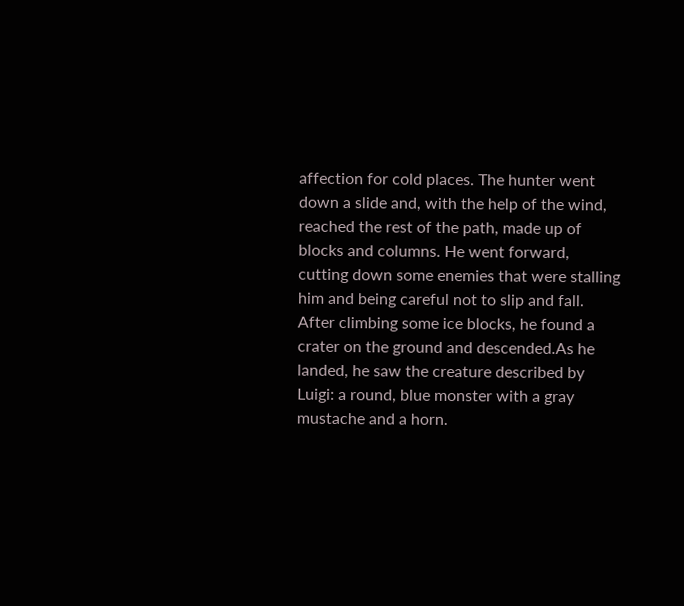affection for cold places. The hunter went down a slide and, with the help of the wind, reached the rest of the path, made up of blocks and columns. He went forward, cutting down some enemies that were stalling him and being careful not to slip and fall. After climbing some ice blocks, he found a crater on the ground and descended.As he landed, he saw the creature described by Luigi: a round, blue monster with a gray mustache and a horn.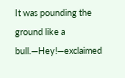It was pounding the ground like a bull.—Hey!—exclaimed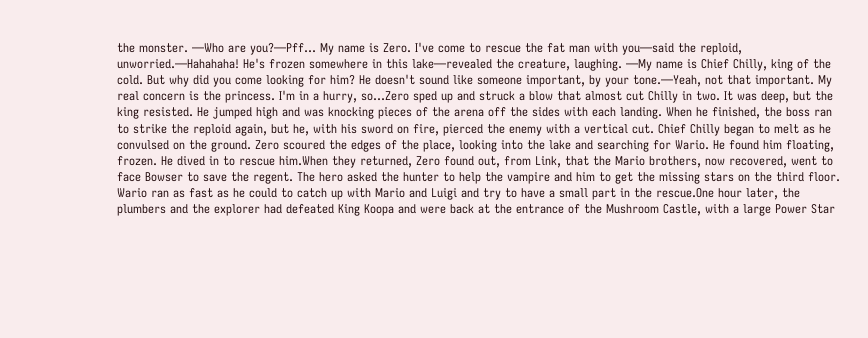the monster. —Who are you?—Pff... My name is Zero. I've come to rescue the fat man with you—said the reploid, unworried.—Hahahaha! He's frozen somewhere in this lake—revealed the creature, laughing. —My name is Chief Chilly, king of the cold. But why did you come looking for him? He doesn't sound like someone important, by your tone.—Yeah, not that important. My real concern is the princess. I'm in a hurry, so...Zero sped up and struck a blow that almost cut Chilly in two. It was deep, but the king resisted. He jumped high and was knocking pieces of the arena off the sides with each landing. When he finished, the boss ran to strike the reploid again, but he, with his sword on fire, pierced the enemy with a vertical cut. Chief Chilly began to melt as he convulsed on the ground. Zero scoured the edges of the place, looking into the lake and searching for Wario. He found him floating, frozen. He dived in to rescue him.When they returned, Zero found out, from Link, that the Mario brothers, now recovered, went to face Bowser to save the regent. The hero asked the hunter to help the vampire and him to get the missing stars on the third floor. Wario ran as fast as he could to catch up with Mario and Luigi and try to have a small part in the rescue.One hour later, the plumbers and the explorer had defeated King Koopa and were back at the entrance of the Mushroom Castle, with a large Power Star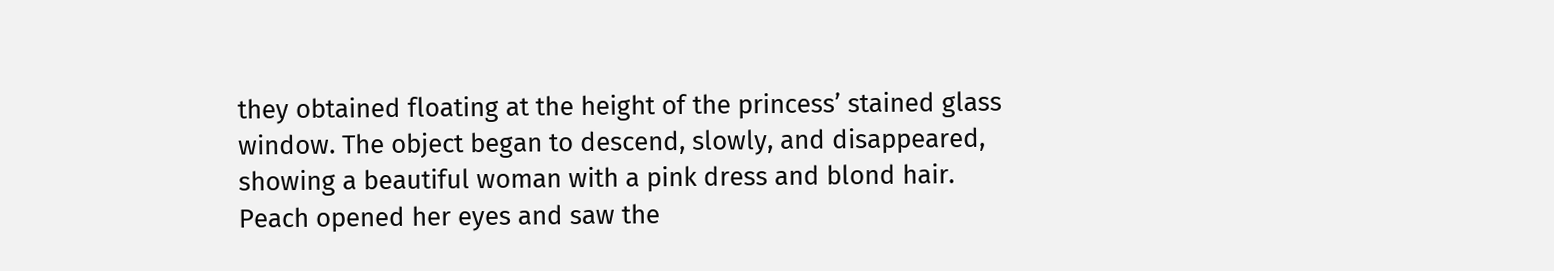they obtained floating at the height of the princess’ stained glass window. The object began to descend, slowly, and disappeared, showing a beautiful woman with a pink dress and blond hair. Peach opened her eyes and saw the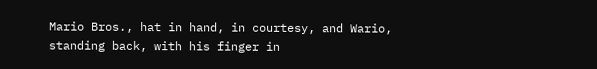Mario Bros., hat in hand, in courtesy, and Wario, standing back, with his finger in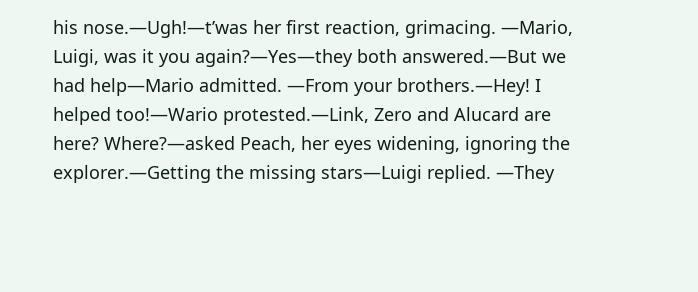his nose.—Ugh!—t’was her first reaction, grimacing. —Mario, Luigi, was it you again?—Yes—they both answered.—But we had help—Mario admitted. —From your brothers.—Hey! I helped too!—Wario protested.—Link, Zero and Alucard are here? Where?—asked Peach, her eyes widening, ignoring the explorer.—Getting the missing stars—Luigi replied. —They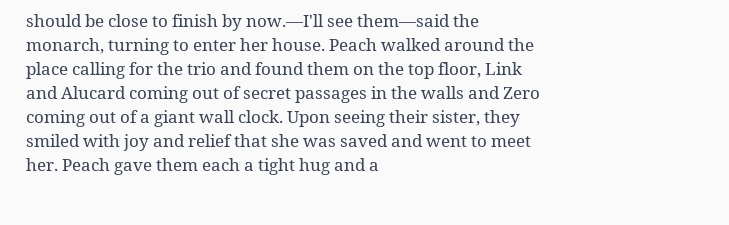should be close to finish by now.—I'll see them—said the monarch, turning to enter her house. Peach walked around the place calling for the trio and found them on the top floor, Link and Alucard coming out of secret passages in the walls and Zero coming out of a giant wall clock. Upon seeing their sister, they smiled with joy and relief that she was saved and went to meet her. Peach gave them each a tight hug and a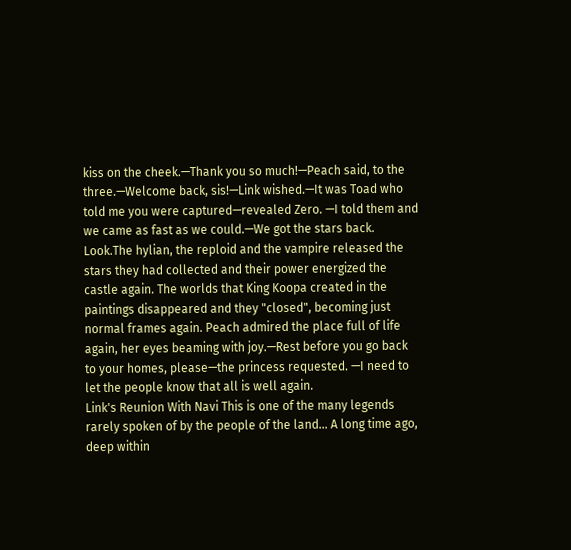kiss on the cheek.—Thank you so much!—Peach said, to the three.—Welcome back, sis!—Link wished.—It was Toad who told me you were captured—revealed Zero. —I told them and we came as fast as we could.—We got the stars back. Look.The hylian, the reploid and the vampire released the stars they had collected and their power energized the castle again. The worlds that King Koopa created in the paintings disappeared and they "closed", becoming just normal frames again. Peach admired the place full of life again, her eyes beaming with joy.—Rest before you go back to your homes, please—the princess requested. —I need to let the people know that all is well again.
Link's Reunion With Navi This is one of the many legends rarely spoken of by the people of the land... A long time ago, deep within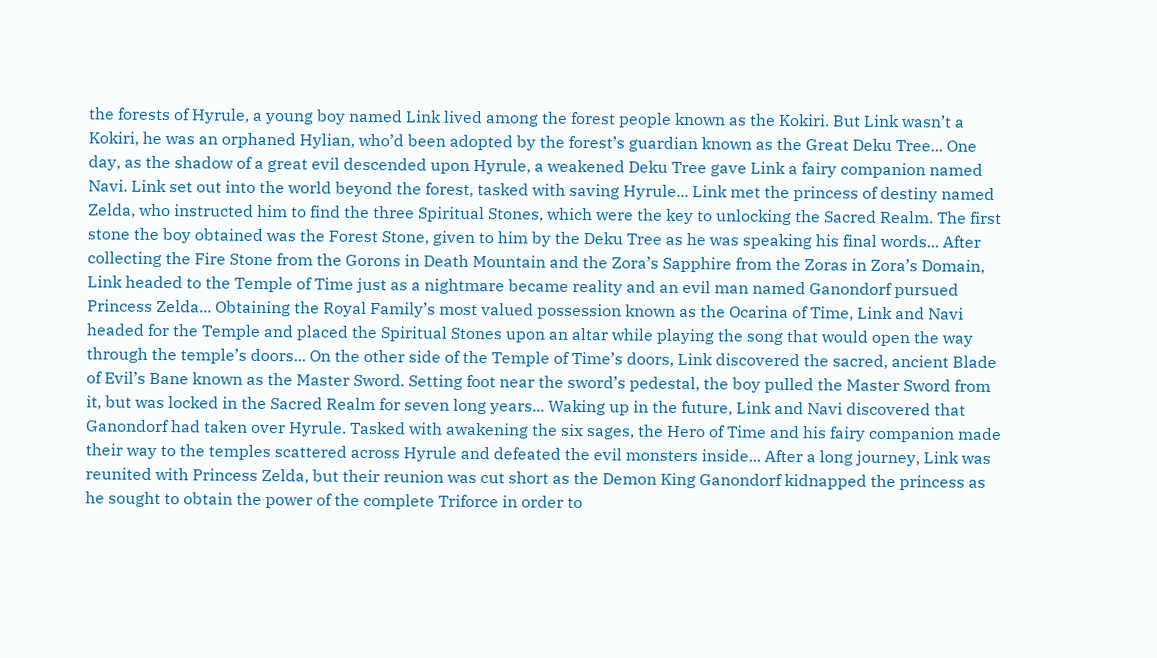the forests of Hyrule, a young boy named Link lived among the forest people known as the Kokiri. But Link wasn’t a Kokiri, he was an orphaned Hylian, who’d been adopted by the forest’s guardian known as the Great Deku Tree... One day, as the shadow of a great evil descended upon Hyrule, a weakened Deku Tree gave Link a fairy companion named Navi. Link set out into the world beyond the forest, tasked with saving Hyrule... Link met the princess of destiny named Zelda, who instructed him to find the three Spiritual Stones, which were the key to unlocking the Sacred Realm. The first stone the boy obtained was the Forest Stone, given to him by the Deku Tree as he was speaking his final words... After collecting the Fire Stone from the Gorons in Death Mountain and the Zora’s Sapphire from the Zoras in Zora’s Domain, Link headed to the Temple of Time just as a nightmare became reality and an evil man named Ganondorf pursued Princess Zelda... Obtaining the Royal Family’s most valued possession known as the Ocarina of Time, Link and Navi headed for the Temple and placed the Spiritual Stones upon an altar while playing the song that would open the way through the temple’s doors... On the other side of the Temple of Time’s doors, Link discovered the sacred, ancient Blade of Evil’s Bane known as the Master Sword. Setting foot near the sword’s pedestal, the boy pulled the Master Sword from it, but was locked in the Sacred Realm for seven long years... Waking up in the future, Link and Navi discovered that Ganondorf had taken over Hyrule. Tasked with awakening the six sages, the Hero of Time and his fairy companion made their way to the temples scattered across Hyrule and defeated the evil monsters inside... After a long journey, Link was reunited with Princess Zelda, but their reunion was cut short as the Demon King Ganondorf kidnapped the princess as he sought to obtain the power of the complete Triforce in order to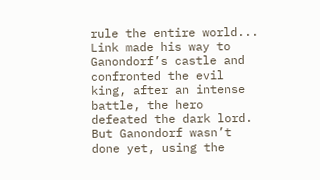rule the entire world... Link made his way to Ganondorf’s castle and confronted the evil king, after an intense battle, the hero defeated the dark lord. But Ganondorf wasn’t done yet, using the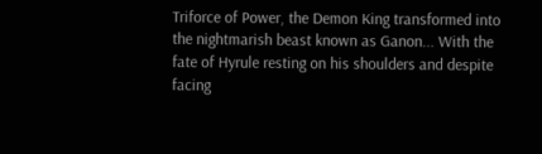Triforce of Power, the Demon King transformed into the nightmarish beast known as Ganon... With the fate of Hyrule resting on his shoulders and despite facing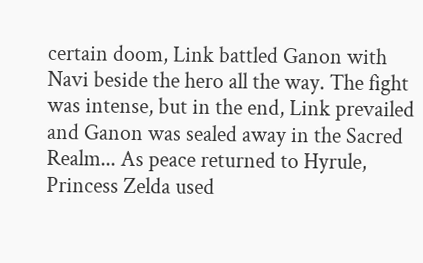certain doom, Link battled Ganon with Navi beside the hero all the way. The fight was intense, but in the end, Link prevailed and Ganon was sealed away in the Sacred Realm... As peace returned to Hyrule, Princess Zelda used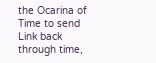the Ocarina of Time to send Link back through time,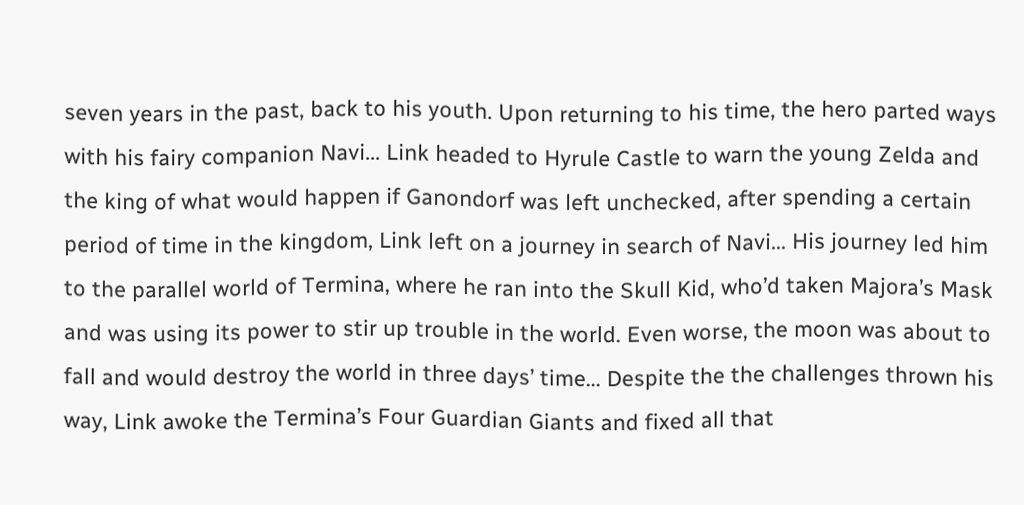seven years in the past, back to his youth. Upon returning to his time, the hero parted ways with his fairy companion Navi... Link headed to Hyrule Castle to warn the young Zelda and the king of what would happen if Ganondorf was left unchecked, after spending a certain period of time in the kingdom, Link left on a journey in search of Navi... His journey led him to the parallel world of Termina, where he ran into the Skull Kid, who’d taken Majora’s Mask and was using its power to stir up trouble in the world. Even worse, the moon was about to fall and would destroy the world in three days’ time... Despite the the challenges thrown his way, Link awoke the Termina’s Four Guardian Giants and fixed all that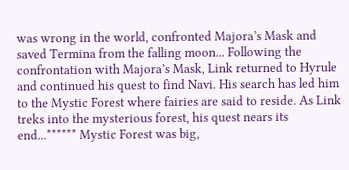was wrong in the world, confronted Majora’s Mask and saved Termina from the falling moon... Following the confrontation with Majora’s Mask, Link returned to Hyrule and continued his quest to find Navi. His search has led him to the Mystic Forest where fairies are said to reside. As Link treks into the mysterious forest, his quest nears its end...****** Mystic Forest was big,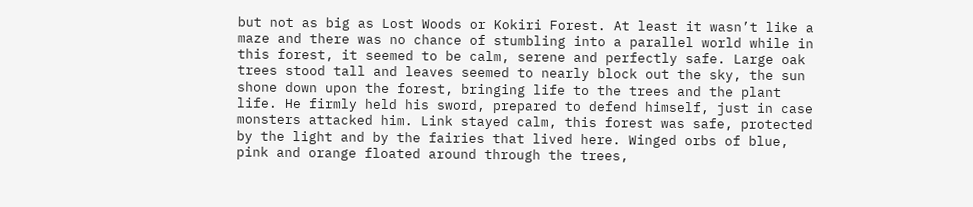but not as big as Lost Woods or Kokiri Forest. At least it wasn’t like a maze and there was no chance of stumbling into a parallel world while in this forest, it seemed to be calm, serene and perfectly safe. Large oak trees stood tall and leaves seemed to nearly block out the sky, the sun shone down upon the forest, bringing life to the trees and the plant life. He firmly held his sword, prepared to defend himself, just in case monsters attacked him. Link stayed calm, this forest was safe, protected by the light and by the fairies that lived here. Winged orbs of blue, pink and orange floated around through the trees,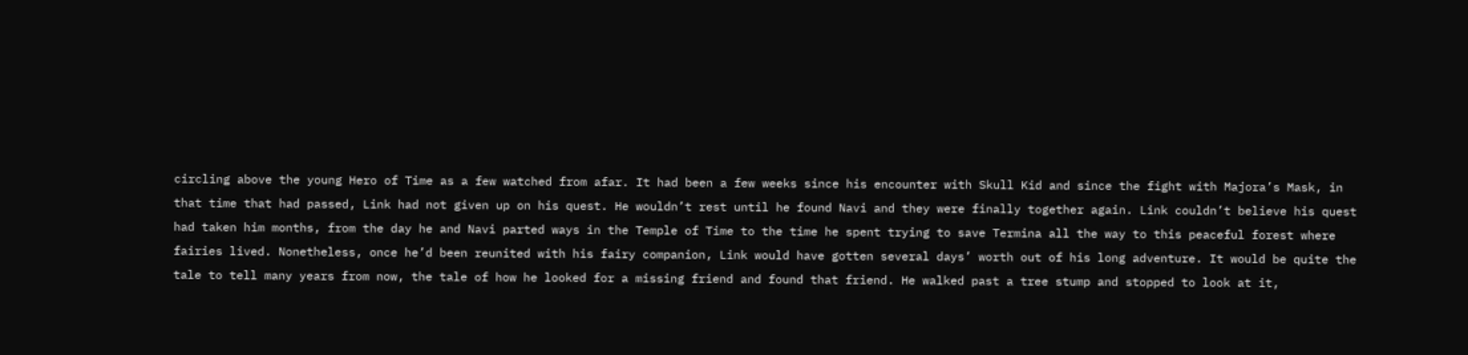circling above the young Hero of Time as a few watched from afar. It had been a few weeks since his encounter with Skull Kid and since the fight with Majora’s Mask, in that time that had passed, Link had not given up on his quest. He wouldn’t rest until he found Navi and they were finally together again. Link couldn’t believe his quest had taken him months, from the day he and Navi parted ways in the Temple of Time to the time he spent trying to save Termina all the way to this peaceful forest where fairies lived. Nonetheless, once he’d been reunited with his fairy companion, Link would have gotten several days’ worth out of his long adventure. It would be quite the tale to tell many years from now, the tale of how he looked for a missing friend and found that friend. He walked past a tree stump and stopped to look at it,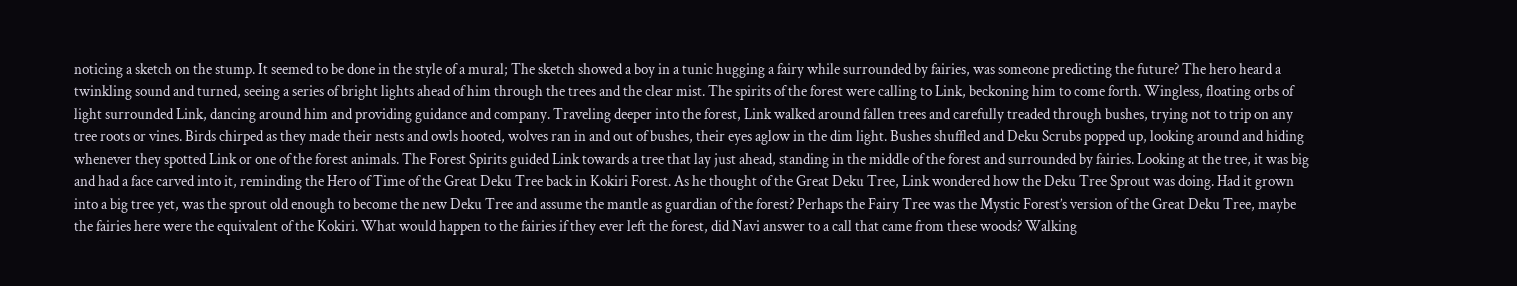noticing a sketch on the stump. It seemed to be done in the style of a mural; The sketch showed a boy in a tunic hugging a fairy while surrounded by fairies, was someone predicting the future? The hero heard a twinkling sound and turned, seeing a series of bright lights ahead of him through the trees and the clear mist. The spirits of the forest were calling to Link, beckoning him to come forth. Wingless, floating orbs of light surrounded Link, dancing around him and providing guidance and company. Traveling deeper into the forest, Link walked around fallen trees and carefully treaded through bushes, trying not to trip on any tree roots or vines. Birds chirped as they made their nests and owls hooted, wolves ran in and out of bushes, their eyes aglow in the dim light. Bushes shuffled and Deku Scrubs popped up, looking around and hiding whenever they spotted Link or one of the forest animals. The Forest Spirits guided Link towards a tree that lay just ahead, standing in the middle of the forest and surrounded by fairies. Looking at the tree, it was big and had a face carved into it, reminding the Hero of Time of the Great Deku Tree back in Kokiri Forest. As he thought of the Great Deku Tree, Link wondered how the Deku Tree Sprout was doing. Had it grown into a big tree yet, was the sprout old enough to become the new Deku Tree and assume the mantle as guardian of the forest? Perhaps the Fairy Tree was the Mystic Forest’s version of the Great Deku Tree, maybe the fairies here were the equivalent of the Kokiri. What would happen to the fairies if they ever left the forest, did Navi answer to a call that came from these woods? Walking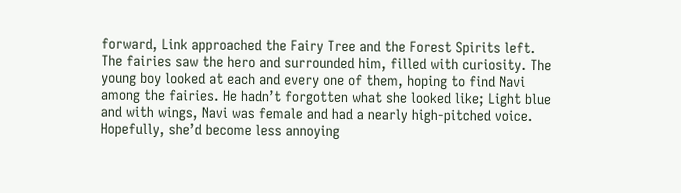forward, Link approached the Fairy Tree and the Forest Spirits left. The fairies saw the hero and surrounded him, filled with curiosity. The young boy looked at each and every one of them, hoping to find Navi among the fairies. He hadn’t forgotten what she looked like; Light blue and with wings, Navi was female and had a nearly high-pitched voice. Hopefully, she’d become less annoying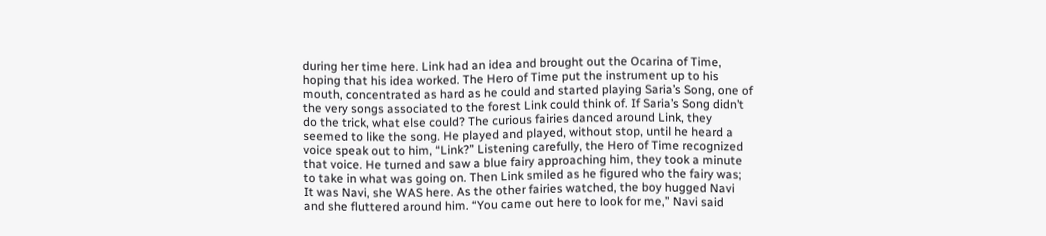during her time here. Link had an idea and brought out the Ocarina of Time, hoping that his idea worked. The Hero of Time put the instrument up to his mouth, concentrated as hard as he could and started playing Saria’s Song, one of the very songs associated to the forest Link could think of. If Saria’s Song didn’t do the trick, what else could? The curious fairies danced around Link, they seemed to like the song. He played and played, without stop, until he heard a voice speak out to him, “Link?” Listening carefully, the Hero of Time recognized that voice. He turned and saw a blue fairy approaching him, they took a minute to take in what was going on. Then Link smiled as he figured who the fairy was; It was Navi, she WAS here. As the other fairies watched, the boy hugged Navi and she fluttered around him. “You came out here to look for me,” Navi said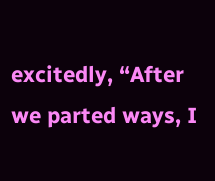excitedly, “After we parted ways, I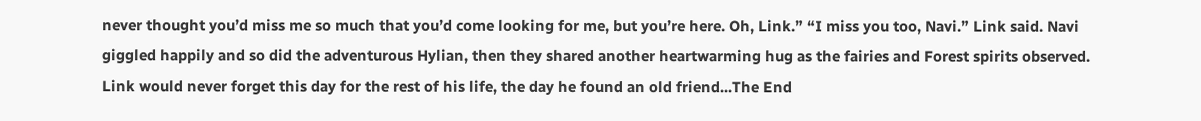never thought you’d miss me so much that you’d come looking for me, but you’re here. Oh, Link.” “I miss you too, Navi.” Link said. Navi giggled happily and so did the adventurous Hylian, then they shared another heartwarming hug as the fairies and Forest spirits observed. Link would never forget this day for the rest of his life, the day he found an old friend...The End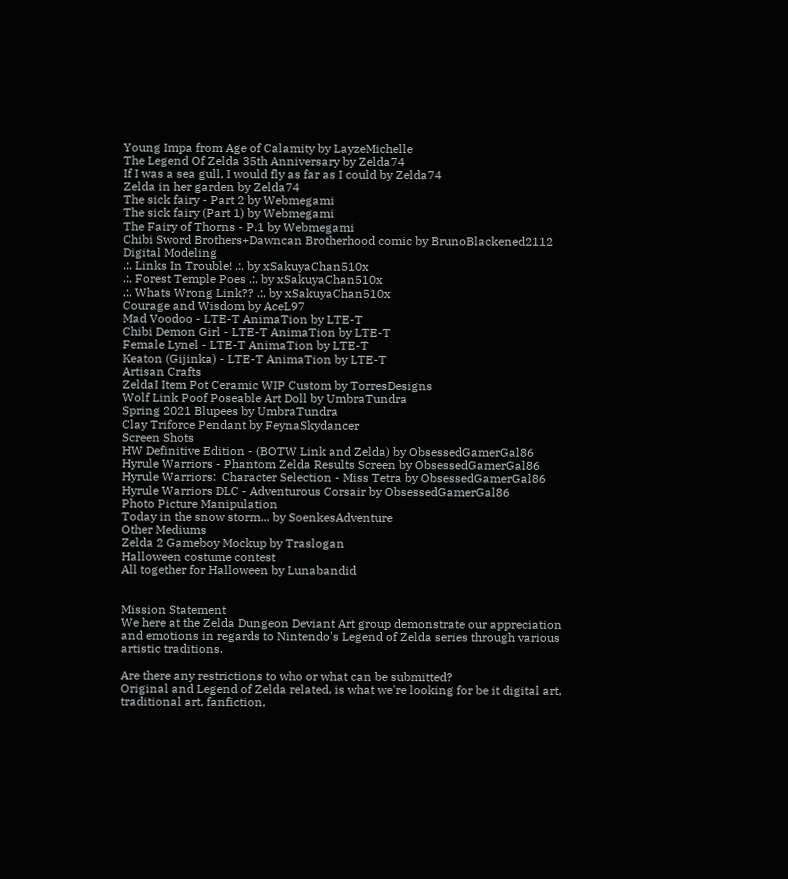Young Impa from Age of Calamity by LayzeMichelle
The Legend Of Zelda 35th Anniversary by Zelda74
If I was a sea gull, I would fly as far as I could by Zelda74
Zelda in her garden by Zelda74
The sick fairy - Part 2 by Webmegami
The sick fairy (Part 1) by Webmegami
The Fairy of Thorns - P.1 by Webmegami
Chibi Sword Brothers+Dawncan Brotherhood comic by BrunoBlackened2112
Digital Modeling
.:. Links In Trouble! .:. by xSakuyaChan510x
.:. Forest Temple Poes .:. by xSakuyaChan510x
.:. Whats Wrong Link?? .:. by xSakuyaChan510x
Courage and Wisdom by AceL97
Mad Voodoo - LTE-T AnimaTion by LTE-T
Chibi Demon Girl - LTE-T AnimaTion by LTE-T
Female Lynel - LTE-T AnimaTion by LTE-T
Keaton (Gijinka) - LTE-T AnimaTion by LTE-T
Artisan Crafts
ZeldaI Item Pot Ceramic WIP Custom by TorresDesigns
Wolf Link Poof Poseable Art Doll by UmbraTundra
Spring 2021 Blupees by UmbraTundra
Clay Triforce Pendant by FeynaSkydancer
Screen Shots
HW Definitive Edition - (BOTW Link and Zelda) by ObsessedGamerGal86
Hyrule Warriors - Phantom Zelda Results Screen by ObsessedGamerGal86
Hyrule Warriors:  Character Selection - Miss Tetra by ObsessedGamerGal86
Hyrule Warriors DLC - Adventurous Corsair by ObsessedGamerGal86
Photo Picture Manipulation
Today in the snow storm... by SoenkesAdventure
Other Mediums
Zelda 2 Gameboy Mockup by Traslogan
Halloween costume contest
All together for Halloween by Lunabandid


Mission Statement
We here at the Zelda Dungeon Deviant Art group demonstrate our appreciation and emotions in regards to Nintendo's Legend of Zelda series through various artistic traditions.

Are there any restrictions to who or what can be submitted?
Original and Legend of Zelda related, is what we're looking for be it digital art, traditional art, fanfiction,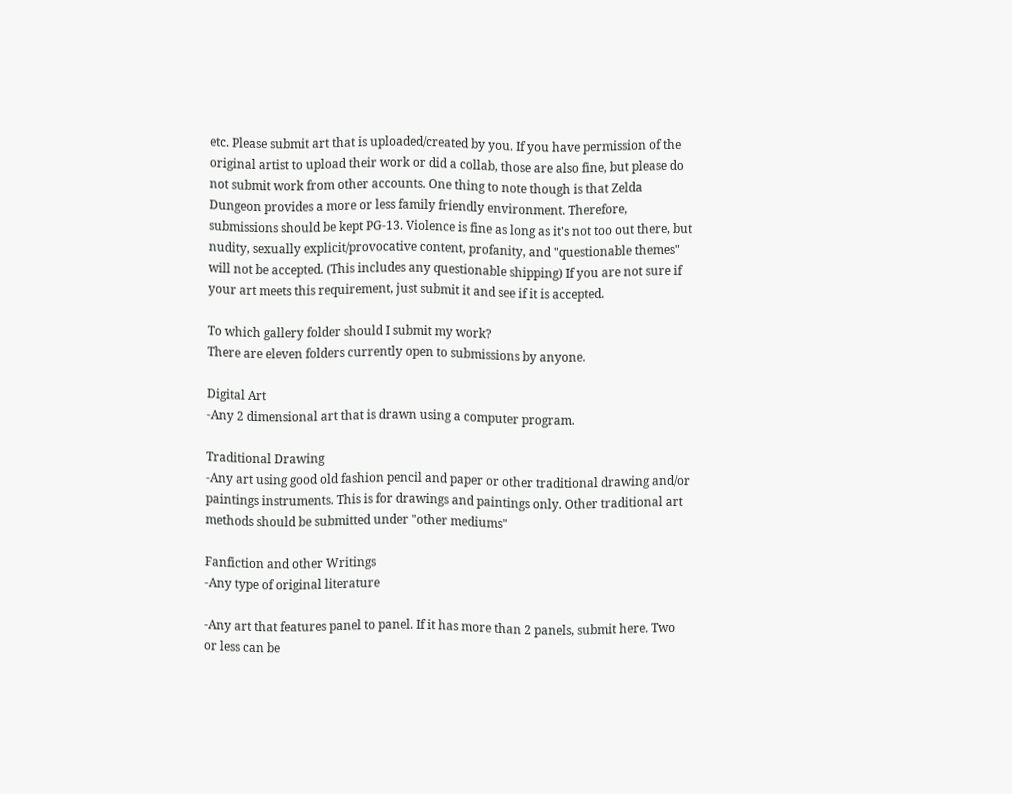etc. Please submit art that is uploaded/created by you. If you have permission of the original artist to upload their work or did a collab, those are also fine, but please do not submit work from other accounts. One thing to note though is that Zelda Dungeon provides a more or less family friendly environment. Therefore, submissions should be kept PG-13. Violence is fine as long as it's not too out there, but nudity, sexually explicit/provocative content, profanity, and "questionable themes" will not be accepted. (This includes any questionable shipping) If you are not sure if your art meets this requirement, just submit it and see if it is accepted.

To which gallery folder should I submit my work?
There are eleven folders currently open to submissions by anyone.

Digital Art
-Any 2 dimensional art that is drawn using a computer program.

Traditional Drawing
-Any art using good old fashion pencil and paper or other traditional drawing and/or paintings instruments. This is for drawings and paintings only. Other traditional art methods should be submitted under "other mediums"

Fanfiction and other Writings
-Any type of original literature

-Any art that features panel to panel. If it has more than 2 panels, submit here. Two or less can be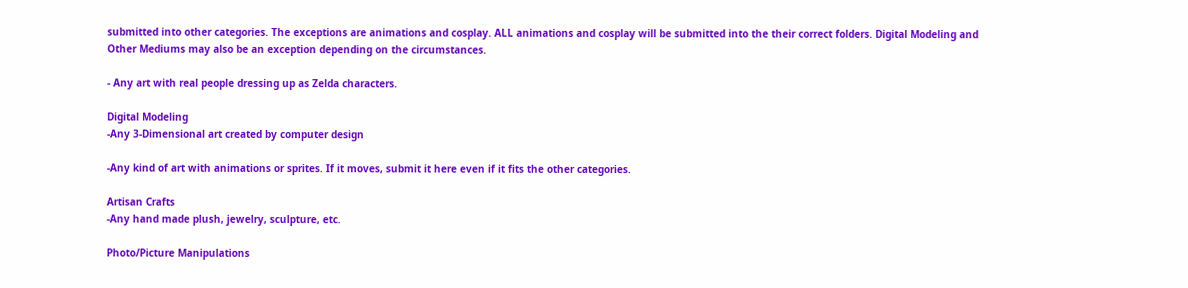submitted into other categories. The exceptions are animations and cosplay. ALL animations and cosplay will be submitted into the their correct folders. Digital Modeling and Other Mediums may also be an exception depending on the circumstances.

- Any art with real people dressing up as Zelda characters.

Digital Modeling
-Any 3-Dimensional art created by computer design

-Any kind of art with animations or sprites. If it moves, submit it here even if it fits the other categories.

Artisan Crafts
-Any hand made plush, jewelry, sculpture, etc.

Photo/Picture Manipulations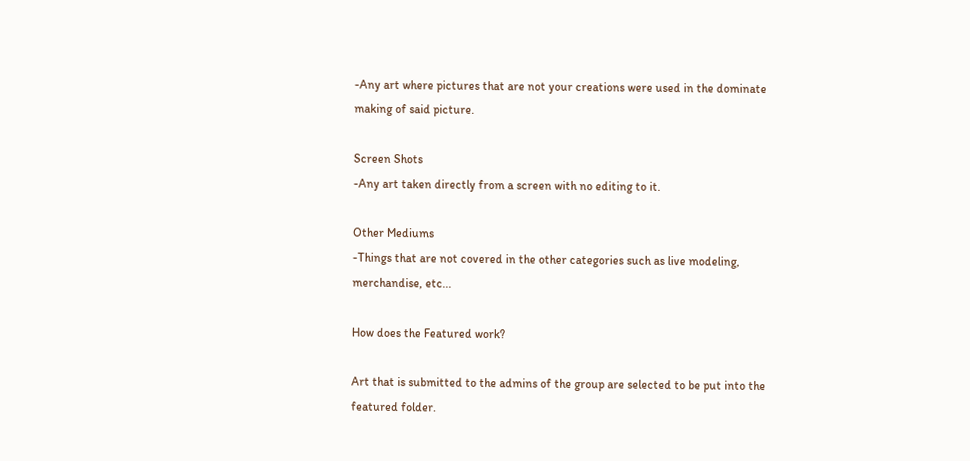-Any art where pictures that are not your creations were used in the dominate making of said picture.

Screen Shots
-Any art taken directly from a screen with no editing to it.

Other Mediums
-Things that are not covered in the other categories such as live modeling, merchandise, etc...

How does the Featured work?

Art that is submitted to the admins of the group are selected to be put into the featured folder.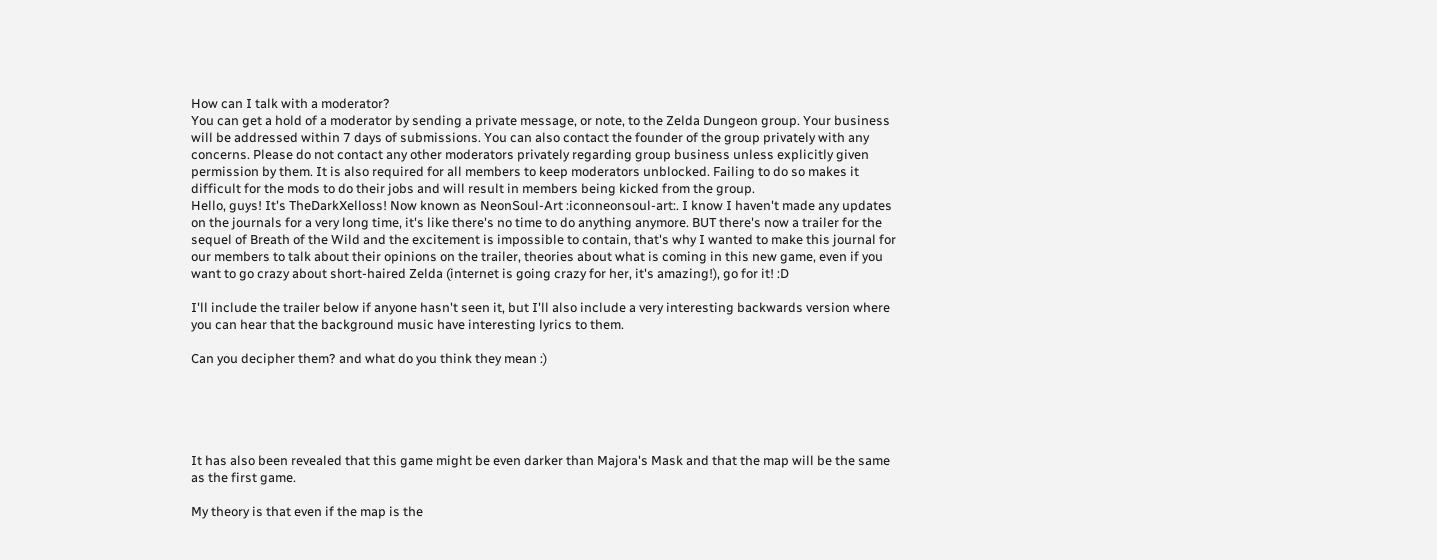How can I talk with a moderator?
You can get a hold of a moderator by sending a private message, or note, to the Zelda Dungeon group. Your business will be addressed within 7 days of submissions. You can also contact the founder of the group privately with any concerns. Please do not contact any other moderators privately regarding group business unless explicitly given permission by them. It is also required for all members to keep moderators unblocked. Failing to do so makes it difficult for the mods to do their jobs and will result in members being kicked from the group.
Hello, guys! It's TheDarkXelloss! Now known as NeonSoul-Art :iconneonsoul-art:. I know I haven't made any updates on the journals for a very long time, it's like there's no time to do anything anymore. BUT there's now a trailer for the sequel of Breath of the Wild and the excitement is impossible to contain, that's why I wanted to make this journal for our members to talk about their opinions on the trailer, theories about what is coming in this new game, even if you want to go crazy about short-haired Zelda (internet is going crazy for her, it's amazing!), go for it! :D

I'll include the trailer below if anyone hasn't seen it, but I'll also include a very interesting backwards version where you can hear that the background music have interesting lyrics to them.

Can you decipher them? and what do you think they mean :)





It has also been revealed that this game might be even darker than Majora's Mask and that the map will be the same as the first game.

My theory is that even if the map is the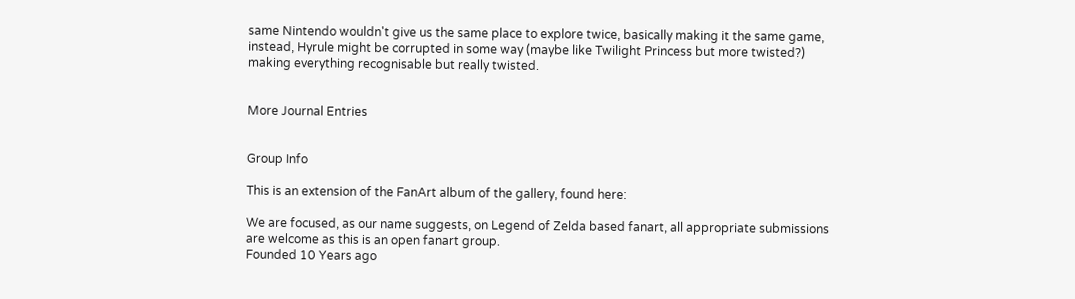same Nintendo wouldn't give us the same place to explore twice, basically making it the same game, instead, Hyrule might be corrupted in some way (maybe like Twilight Princess but more twisted?) making everything recognisable but really twisted.


More Journal Entries


Group Info

This is an extension of the FanArt album of the gallery, found here:

We are focused, as our name suggests, on Legend of Zelda based fanart, all appropriate submissions are welcome as this is an open fanart group.
Founded 10 Years ago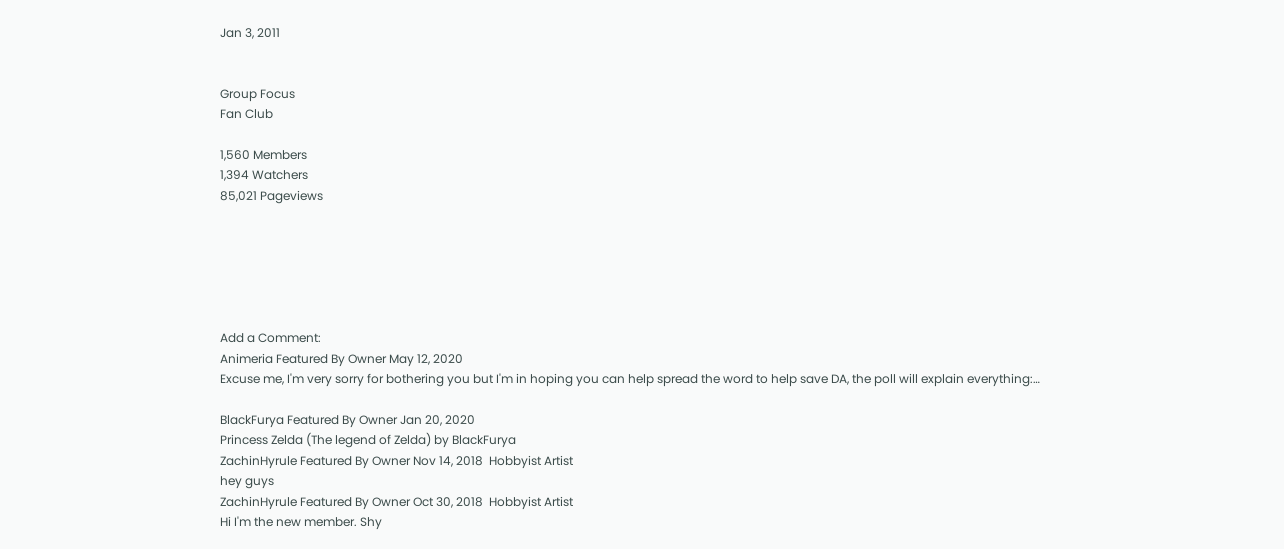Jan 3, 2011


Group Focus
Fan Club

1,560 Members
1,394 Watchers
85,021 Pageviews






Add a Comment:
Animeria Featured By Owner May 12, 2020
Excuse me, I'm very sorry for bothering you but I'm in hoping you can help spread the word to help save DA, the poll will explain everything:…

BlackFurya Featured By Owner Jan 20, 2020
Princess Zelda (The legend of Zelda) by BlackFurya
ZachinHyrule Featured By Owner Nov 14, 2018  Hobbyist Artist
hey guys
ZachinHyrule Featured By Owner Oct 30, 2018  Hobbyist Artist
Hi I'm the new member. Shy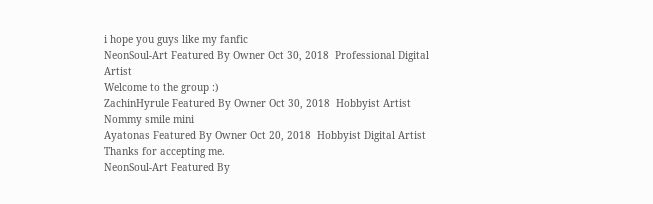i hope you guys like my fanfic
NeonSoul-Art Featured By Owner Oct 30, 2018  Professional Digital Artist
Welcome to the group :)
ZachinHyrule Featured By Owner Oct 30, 2018  Hobbyist Artist
Nommy smile mini
Ayatonas Featured By Owner Oct 20, 2018  Hobbyist Digital Artist
Thanks for accepting me.
NeonSoul-Art Featured By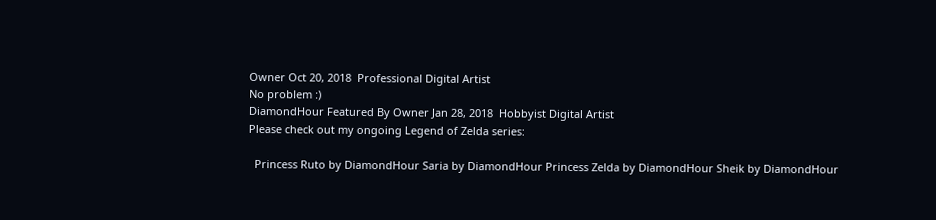Owner Oct 20, 2018  Professional Digital Artist
No problem :)
DiamondHour Featured By Owner Jan 28, 2018  Hobbyist Digital Artist
Please check out my ongoing Legend of Zelda series:

  Princess Ruto by DiamondHour Saria by DiamondHour Princess Zelda by DiamondHour Sheik by DiamondHour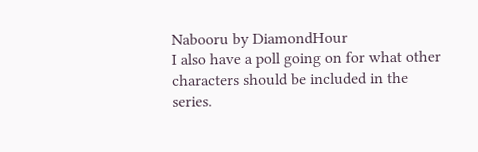Nabooru by DiamondHour
I also have a poll going on for what other characters should be included in the series.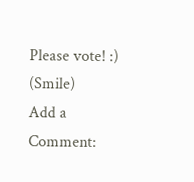Please vote! :) (Smile)
Add a Comment: